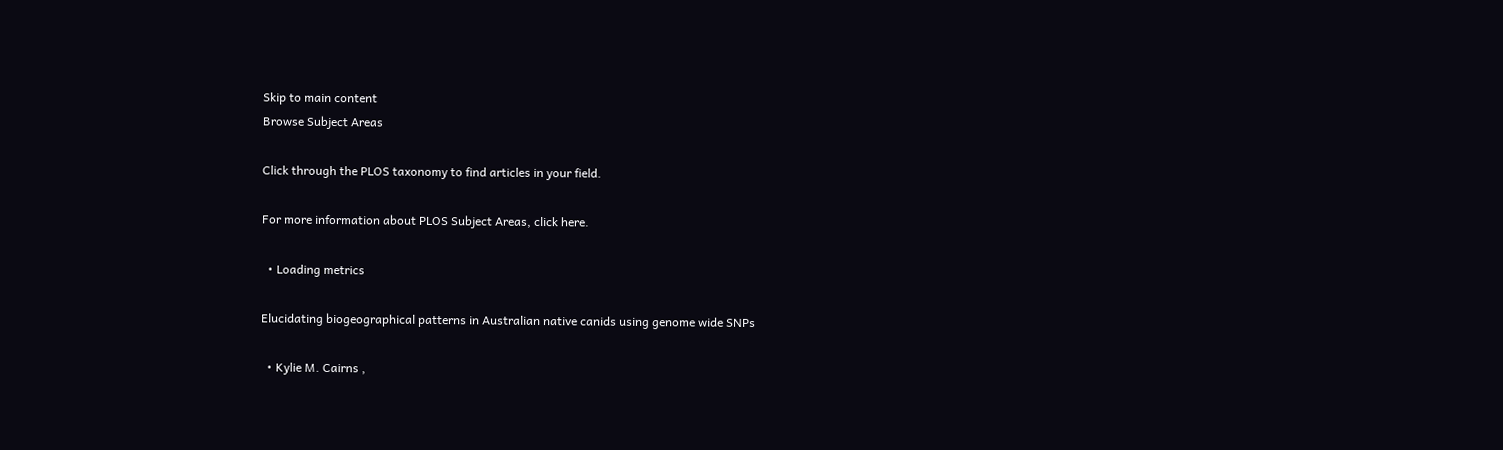Skip to main content
Browse Subject Areas

Click through the PLOS taxonomy to find articles in your field.

For more information about PLOS Subject Areas, click here.

  • Loading metrics

Elucidating biogeographical patterns in Australian native canids using genome wide SNPs

  • Kylie M. Cairns ,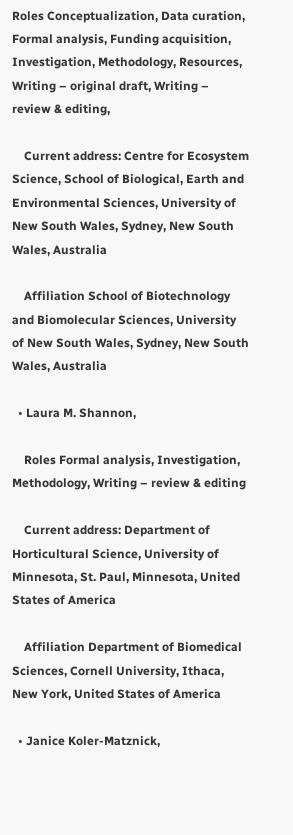Roles Conceptualization, Data curation, Formal analysis, Funding acquisition, Investigation, Methodology, Resources, Writing – original draft, Writing – review & editing,

    Current address: Centre for Ecosystem Science, School of Biological, Earth and Environmental Sciences, University of New South Wales, Sydney, New South Wales, Australia

    Affiliation School of Biotechnology and Biomolecular Sciences, University of New South Wales, Sydney, New South Wales, Australia

  • Laura M. Shannon,

    Roles Formal analysis, Investigation, Methodology, Writing – review & editing

    Current address: Department of Horticultural Science, University of Minnesota, St. Paul, Minnesota, United States of America

    Affiliation Department of Biomedical Sciences, Cornell University, Ithaca, New York, United States of America

  • Janice Koler-Matznick,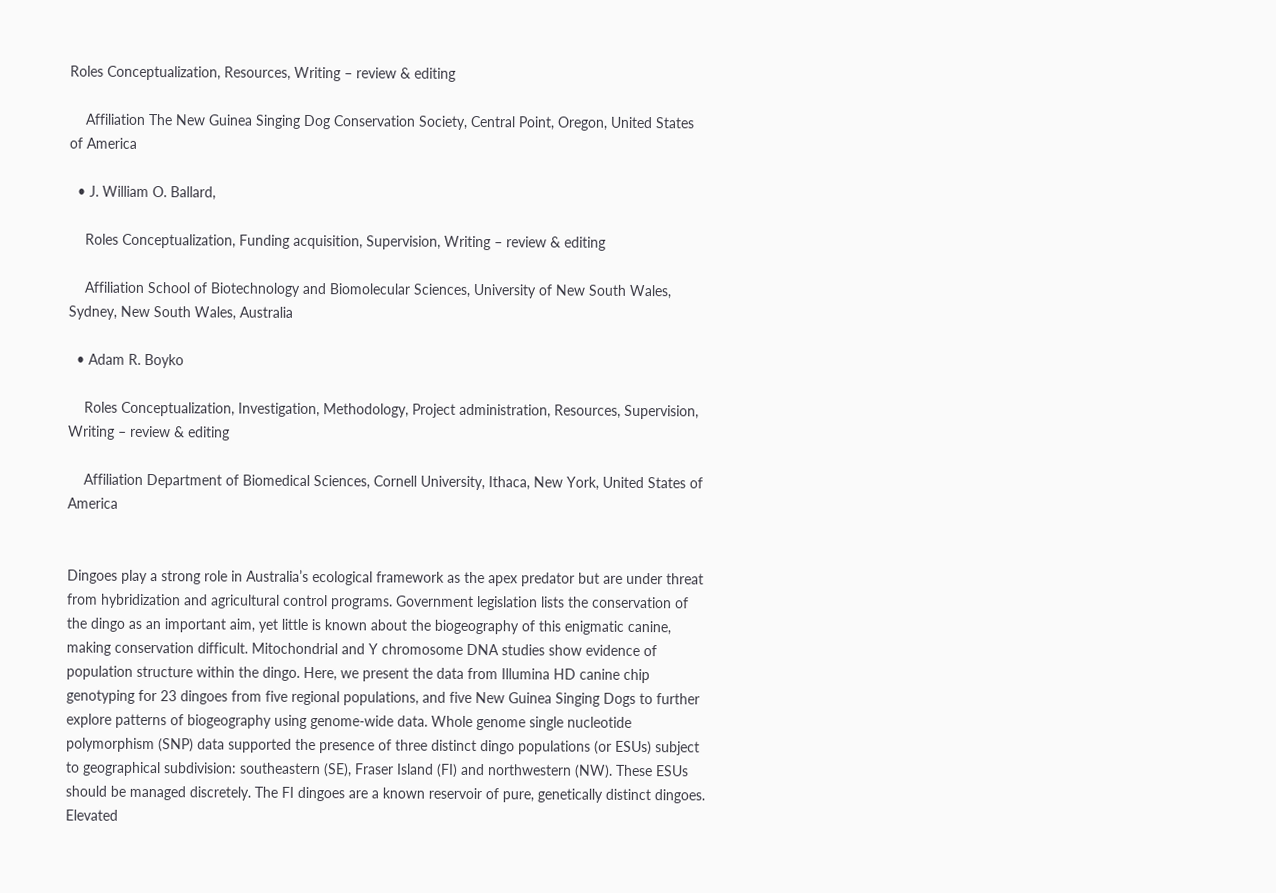Roles Conceptualization, Resources, Writing – review & editing

    Affiliation The New Guinea Singing Dog Conservation Society, Central Point, Oregon, United States of America

  • J. William O. Ballard,

    Roles Conceptualization, Funding acquisition, Supervision, Writing – review & editing

    Affiliation School of Biotechnology and Biomolecular Sciences, University of New South Wales, Sydney, New South Wales, Australia

  • Adam R. Boyko

    Roles Conceptualization, Investigation, Methodology, Project administration, Resources, Supervision, Writing – review & editing

    Affiliation Department of Biomedical Sciences, Cornell University, Ithaca, New York, United States of America


Dingoes play a strong role in Australia’s ecological framework as the apex predator but are under threat from hybridization and agricultural control programs. Government legislation lists the conservation of the dingo as an important aim, yet little is known about the biogeography of this enigmatic canine, making conservation difficult. Mitochondrial and Y chromosome DNA studies show evidence of population structure within the dingo. Here, we present the data from Illumina HD canine chip genotyping for 23 dingoes from five regional populations, and five New Guinea Singing Dogs to further explore patterns of biogeography using genome-wide data. Whole genome single nucleotide polymorphism (SNP) data supported the presence of three distinct dingo populations (or ESUs) subject to geographical subdivision: southeastern (SE), Fraser Island (FI) and northwestern (NW). These ESUs should be managed discretely. The FI dingoes are a known reservoir of pure, genetically distinct dingoes. Elevated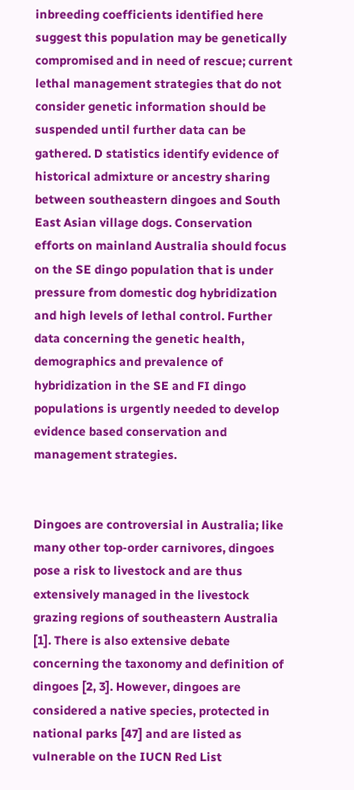inbreeding coefficients identified here suggest this population may be genetically compromised and in need of rescue; current lethal management strategies that do not consider genetic information should be suspended until further data can be gathered. D statistics identify evidence of historical admixture or ancestry sharing between southeastern dingoes and South East Asian village dogs. Conservation efforts on mainland Australia should focus on the SE dingo population that is under pressure from domestic dog hybridization and high levels of lethal control. Further data concerning the genetic health, demographics and prevalence of hybridization in the SE and FI dingo populations is urgently needed to develop evidence based conservation and management strategies.


Dingoes are controversial in Australia; like many other top-order carnivores, dingoes pose a risk to livestock and are thus extensively managed in the livestock grazing regions of southeastern Australia [1]. There is also extensive debate concerning the taxonomy and definition of dingoes [2, 3]. However, dingoes are considered a native species, protected in national parks [47] and are listed as vulnerable on the IUCN Red List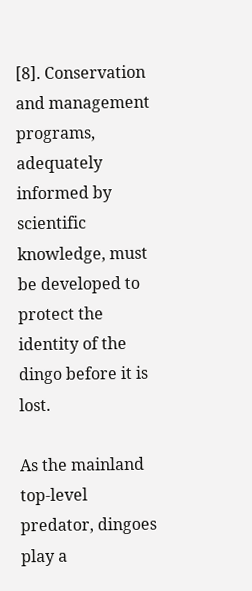[8]. Conservation and management programs, adequately informed by scientific knowledge, must be developed to protect the identity of the dingo before it is lost.

As the mainland top-level predator, dingoes play a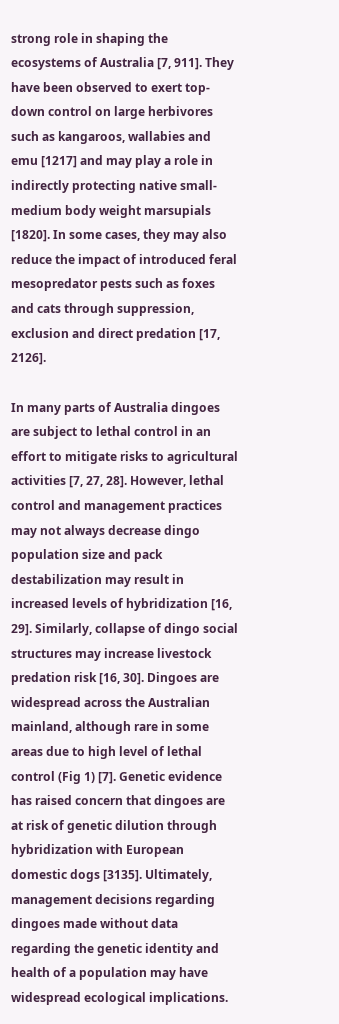strong role in shaping the ecosystems of Australia [7, 911]. They have been observed to exert top-down control on large herbivores such as kangaroos, wallabies and emu [1217] and may play a role in indirectly protecting native small-medium body weight marsupials [1820]. In some cases, they may also reduce the impact of introduced feral mesopredator pests such as foxes and cats through suppression, exclusion and direct predation [17, 2126].

In many parts of Australia dingoes are subject to lethal control in an effort to mitigate risks to agricultural activities [7, 27, 28]. However, lethal control and management practices may not always decrease dingo population size and pack destabilization may result in increased levels of hybridization [16, 29]. Similarly, collapse of dingo social structures may increase livestock predation risk [16, 30]. Dingoes are widespread across the Australian mainland, although rare in some areas due to high level of lethal control (Fig 1) [7]. Genetic evidence has raised concern that dingoes are at risk of genetic dilution through hybridization with European domestic dogs [3135]. Ultimately, management decisions regarding dingoes made without data regarding the genetic identity and health of a population may have widespread ecological implications.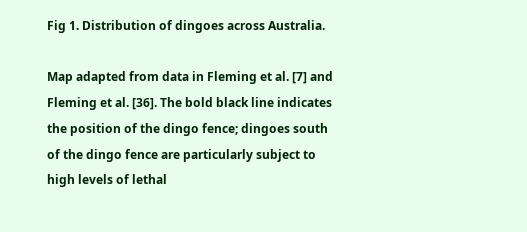Fig 1. Distribution of dingoes across Australia.

Map adapted from data in Fleming et al. [7] and Fleming et al. [36]. The bold black line indicates the position of the dingo fence; dingoes south of the dingo fence are particularly subject to high levels of lethal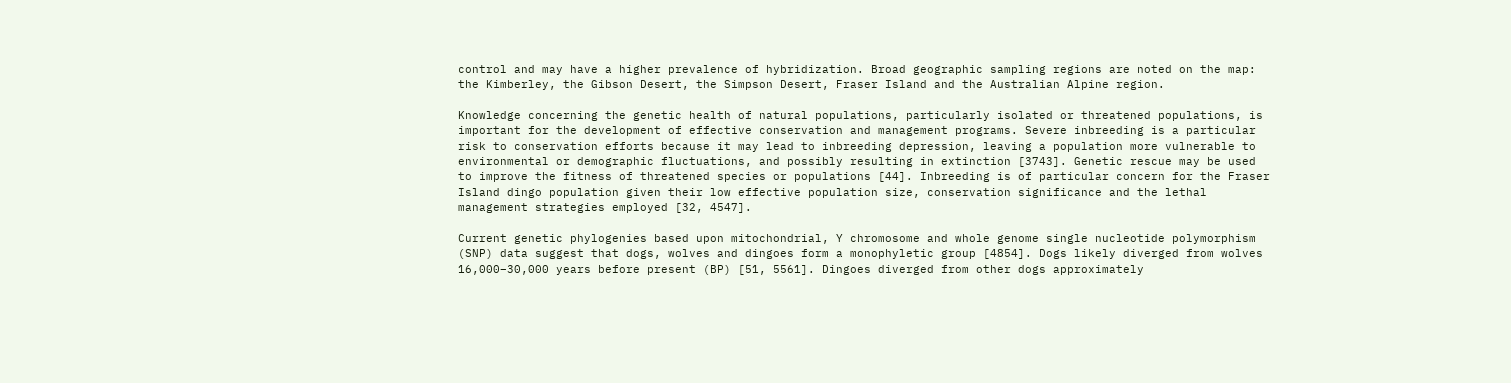control and may have a higher prevalence of hybridization. Broad geographic sampling regions are noted on the map: the Kimberley, the Gibson Desert, the Simpson Desert, Fraser Island and the Australian Alpine region.

Knowledge concerning the genetic health of natural populations, particularly isolated or threatened populations, is important for the development of effective conservation and management programs. Severe inbreeding is a particular risk to conservation efforts because it may lead to inbreeding depression, leaving a population more vulnerable to environmental or demographic fluctuations, and possibly resulting in extinction [3743]. Genetic rescue may be used to improve the fitness of threatened species or populations [44]. Inbreeding is of particular concern for the Fraser Island dingo population given their low effective population size, conservation significance and the lethal management strategies employed [32, 4547].

Current genetic phylogenies based upon mitochondrial, Y chromosome and whole genome single nucleotide polymorphism (SNP) data suggest that dogs, wolves and dingoes form a monophyletic group [4854]. Dogs likely diverged from wolves 16,000–30,000 years before present (BP) [51, 5561]. Dingoes diverged from other dogs approximately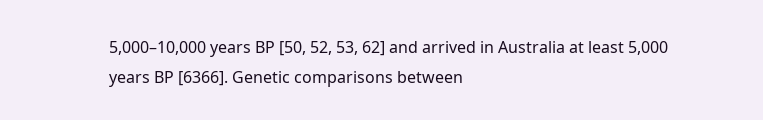5,000–10,000 years BP [50, 52, 53, 62] and arrived in Australia at least 5,000 years BP [6366]. Genetic comparisons between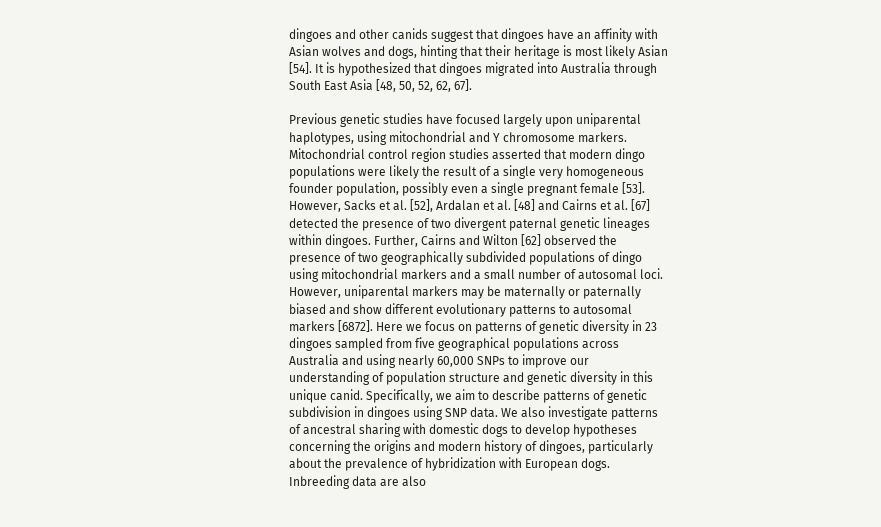dingoes and other canids suggest that dingoes have an affinity with Asian wolves and dogs, hinting that their heritage is most likely Asian [54]. It is hypothesized that dingoes migrated into Australia through South East Asia [48, 50, 52, 62, 67].

Previous genetic studies have focused largely upon uniparental haplotypes, using mitochondrial and Y chromosome markers. Mitochondrial control region studies asserted that modern dingo populations were likely the result of a single very homogeneous founder population, possibly even a single pregnant female [53]. However, Sacks et al. [52], Ardalan et al. [48] and Cairns et al. [67] detected the presence of two divergent paternal genetic lineages within dingoes. Further, Cairns and Wilton [62] observed the presence of two geographically subdivided populations of dingo using mitochondrial markers and a small number of autosomal loci. However, uniparental markers may be maternally or paternally biased and show different evolutionary patterns to autosomal markers [6872]. Here we focus on patterns of genetic diversity in 23 dingoes sampled from five geographical populations across Australia and using nearly 60,000 SNPs to improve our understanding of population structure and genetic diversity in this unique canid. Specifically, we aim to describe patterns of genetic subdivision in dingoes using SNP data. We also investigate patterns of ancestral sharing with domestic dogs to develop hypotheses concerning the origins and modern history of dingoes, particularly about the prevalence of hybridization with European dogs. Inbreeding data are also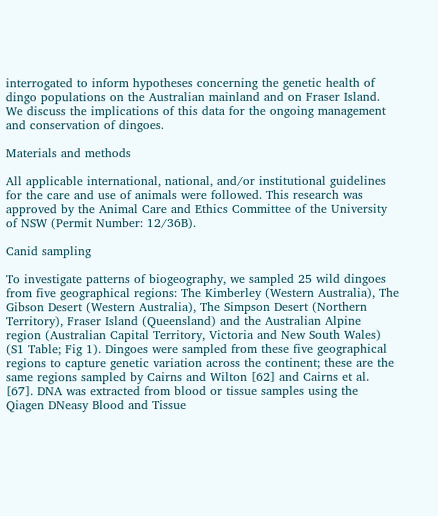interrogated to inform hypotheses concerning the genetic health of dingo populations on the Australian mainland and on Fraser Island. We discuss the implications of this data for the ongoing management and conservation of dingoes.

Materials and methods

All applicable international, national, and/or institutional guidelines for the care and use of animals were followed. This research was approved by the Animal Care and Ethics Committee of the University of NSW (Permit Number: 12/36B).

Canid sampling

To investigate patterns of biogeography, we sampled 25 wild dingoes from five geographical regions: The Kimberley (Western Australia), The Gibson Desert (Western Australia), The Simpson Desert (Northern Territory), Fraser Island (Queensland) and the Australian Alpine region (Australian Capital Territory, Victoria and New South Wales) (S1 Table; Fig 1). Dingoes were sampled from these five geographical regions to capture genetic variation across the continent; these are the same regions sampled by Cairns and Wilton [62] and Cairns et al. [67]. DNA was extracted from blood or tissue samples using the Qiagen DNeasy Blood and Tissue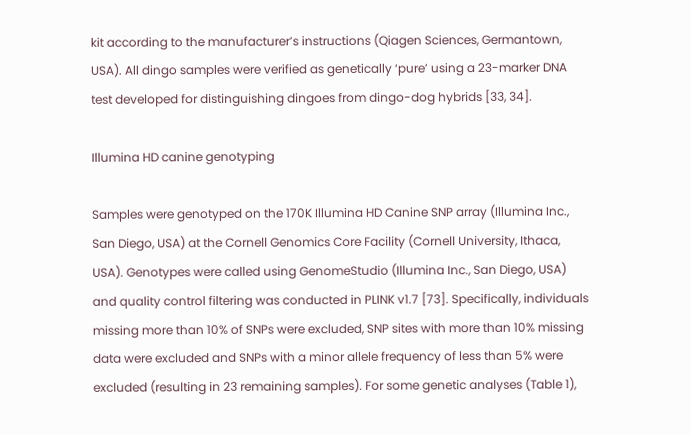kit according to the manufacturer’s instructions (Qiagen Sciences, Germantown, USA). All dingo samples were verified as genetically ‘pure’ using a 23-marker DNA test developed for distinguishing dingoes from dingo-dog hybrids [33, 34].

Illumina HD canine genotyping

Samples were genotyped on the 170K Illumina HD Canine SNP array (Illumina Inc., San Diego, USA) at the Cornell Genomics Core Facility (Cornell University, Ithaca, USA). Genotypes were called using GenomeStudio (Illumina Inc., San Diego, USA) and quality control filtering was conducted in PLINK v1.7 [73]. Specifically, individuals missing more than 10% of SNPs were excluded, SNP sites with more than 10% missing data were excluded and SNPs with a minor allele frequency of less than 5% were excluded (resulting in 23 remaining samples). For some genetic analyses (Table 1),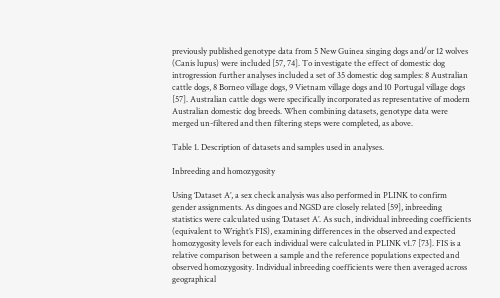previously published genotype data from 5 New Guinea singing dogs and/or 12 wolves (Canis lupus) were included [57, 74]. To investigate the effect of domestic dog introgression further analyses included a set of 35 domestic dog samples: 8 Australian cattle dogs, 8 Borneo village dogs, 9 Vietnam village dogs and 10 Portugal village dogs [57]. Australian cattle dogs were specifically incorporated as representative of modern Australian domestic dog breeds. When combining datasets, genotype data were merged un-filtered and then filtering steps were completed, as above.

Table 1. Description of datasets and samples used in analyses.

Inbreeding and homozygosity

Using ‘Dataset A’, a sex check analysis was also performed in PLINK to confirm gender assignments. As dingoes and NGSD are closely related [59], inbreeding statistics were calculated using ‘Dataset A’. As such, individual inbreeding coefficients (equivalent to Wright’s FIS), examining differences in the observed and expected homozygosity levels for each individual were calculated in PLINK v1.7 [73]. FIS is a relative comparison between a sample and the reference populations expected and observed homozygosity. Individual inbreeding coefficients were then averaged across geographical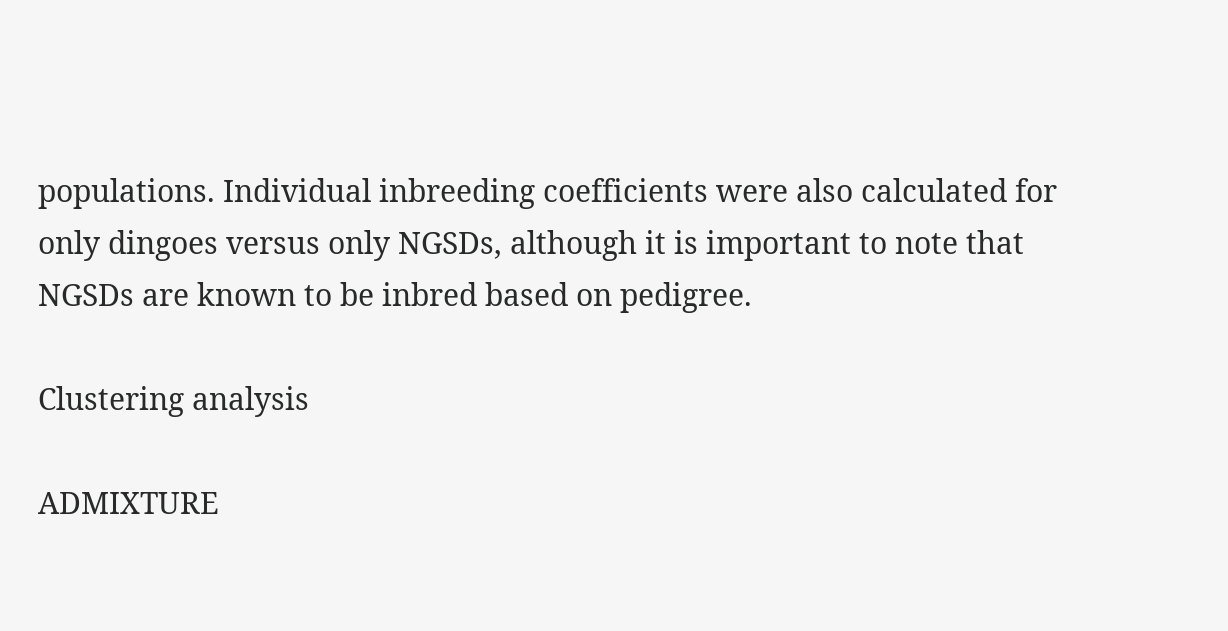populations. Individual inbreeding coefficients were also calculated for only dingoes versus only NGSDs, although it is important to note that NGSDs are known to be inbred based on pedigree.

Clustering analysis

ADMIXTURE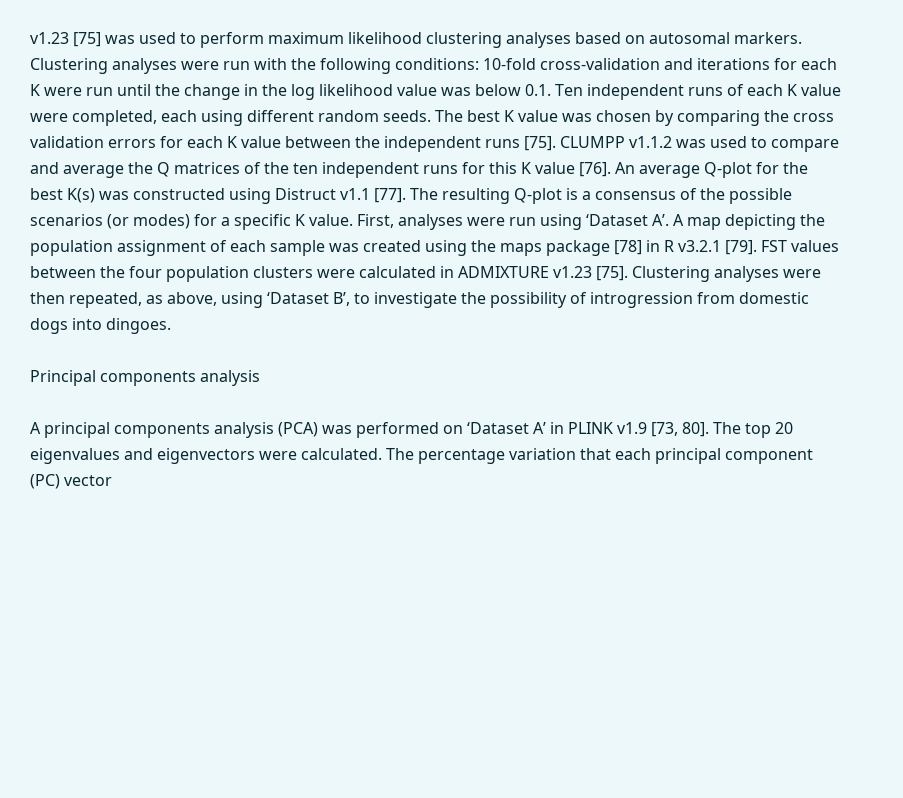v1.23 [75] was used to perform maximum likelihood clustering analyses based on autosomal markers. Clustering analyses were run with the following conditions: 10-fold cross-validation and iterations for each K were run until the change in the log likelihood value was below 0.1. Ten independent runs of each K value were completed, each using different random seeds. The best K value was chosen by comparing the cross validation errors for each K value between the independent runs [75]. CLUMPP v1.1.2 was used to compare and average the Q matrices of the ten independent runs for this K value [76]. An average Q-plot for the best K(s) was constructed using Distruct v1.1 [77]. The resulting Q-plot is a consensus of the possible scenarios (or modes) for a specific K value. First, analyses were run using ‘Dataset A’. A map depicting the population assignment of each sample was created using the maps package [78] in R v3.2.1 [79]. FST values between the four population clusters were calculated in ADMIXTURE v1.23 [75]. Clustering analyses were then repeated, as above, using ‘Dataset B’, to investigate the possibility of introgression from domestic dogs into dingoes.

Principal components analysis

A principal components analysis (PCA) was performed on ‘Dataset A’ in PLINK v1.9 [73, 80]. The top 20 eigenvalues and eigenvectors were calculated. The percentage variation that each principal component (PC) vector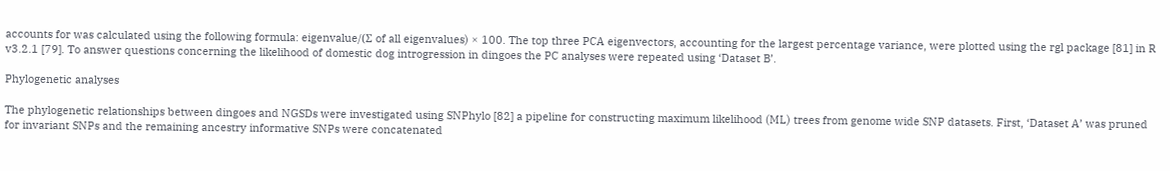accounts for was calculated using the following formula: eigenvalue/(Σ of all eigenvalues) × 100. The top three PCA eigenvectors, accounting for the largest percentage variance, were plotted using the rgl package [81] in R v3.2.1 [79]. To answer questions concerning the likelihood of domestic dog introgression in dingoes the PC analyses were repeated using ‘Dataset B’.

Phylogenetic analyses

The phylogenetic relationships between dingoes and NGSDs were investigated using SNPhylo [82] a pipeline for constructing maximum likelihood (ML) trees from genome wide SNP datasets. First, ‘Dataset A’ was pruned for invariant SNPs and the remaining ancestry informative SNPs were concatenated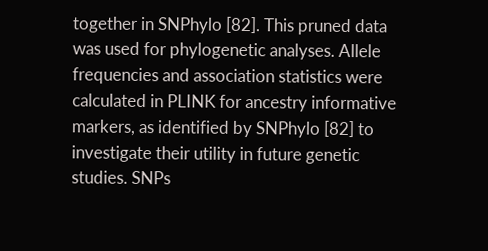together in SNPhylo [82]. This pruned data was used for phylogenetic analyses. Allele frequencies and association statistics were calculated in PLINK for ancestry informative markers, as identified by SNPhylo [82] to investigate their utility in future genetic studies. SNPs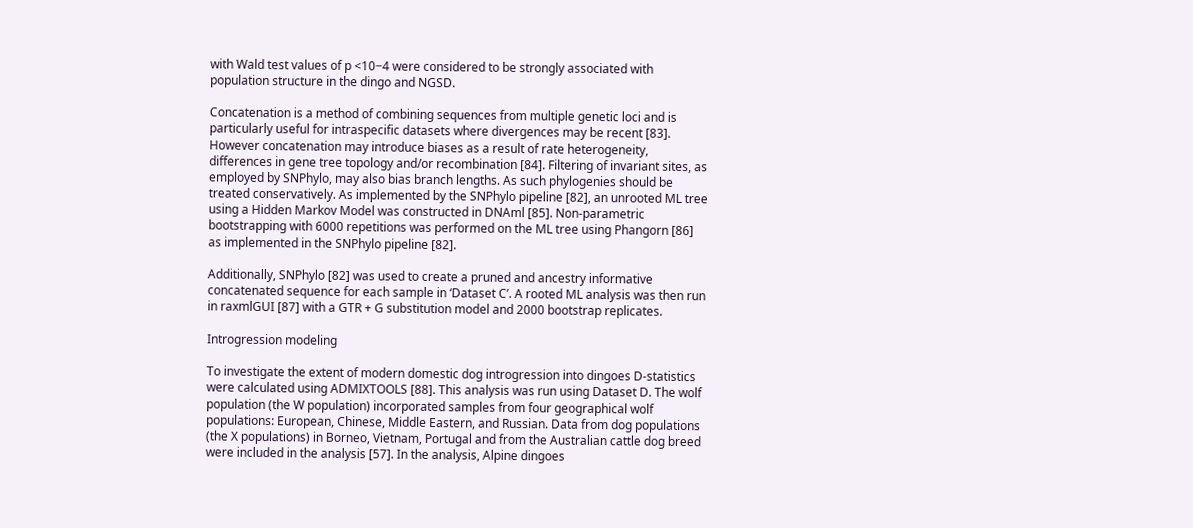with Wald test values of p <10−4 were considered to be strongly associated with population structure in the dingo and NGSD.

Concatenation is a method of combining sequences from multiple genetic loci and is particularly useful for intraspecific datasets where divergences may be recent [83]. However concatenation may introduce biases as a result of rate heterogeneity, differences in gene tree topology and/or recombination [84]. Filtering of invariant sites, as employed by SNPhylo, may also bias branch lengths. As such phylogenies should be treated conservatively. As implemented by the SNPhylo pipeline [82], an unrooted ML tree using a Hidden Markov Model was constructed in DNAml [85]. Non-parametric bootstrapping with 6000 repetitions was performed on the ML tree using Phangorn [86] as implemented in the SNPhylo pipeline [82].

Additionally, SNPhylo [82] was used to create a pruned and ancestry informative concatenated sequence for each sample in ‘Dataset C’. A rooted ML analysis was then run in raxmlGUI [87] with a GTR + G substitution model and 2000 bootstrap replicates.

Introgression modeling

To investigate the extent of modern domestic dog introgression into dingoes D-statistics were calculated using ADMIXTOOLS [88]. This analysis was run using Dataset D. The wolf population (the W population) incorporated samples from four geographical wolf populations: European, Chinese, Middle Eastern, and Russian. Data from dog populations (the X populations) in Borneo, Vietnam, Portugal and from the Australian cattle dog breed were included in the analysis [57]. In the analysis, Alpine dingoes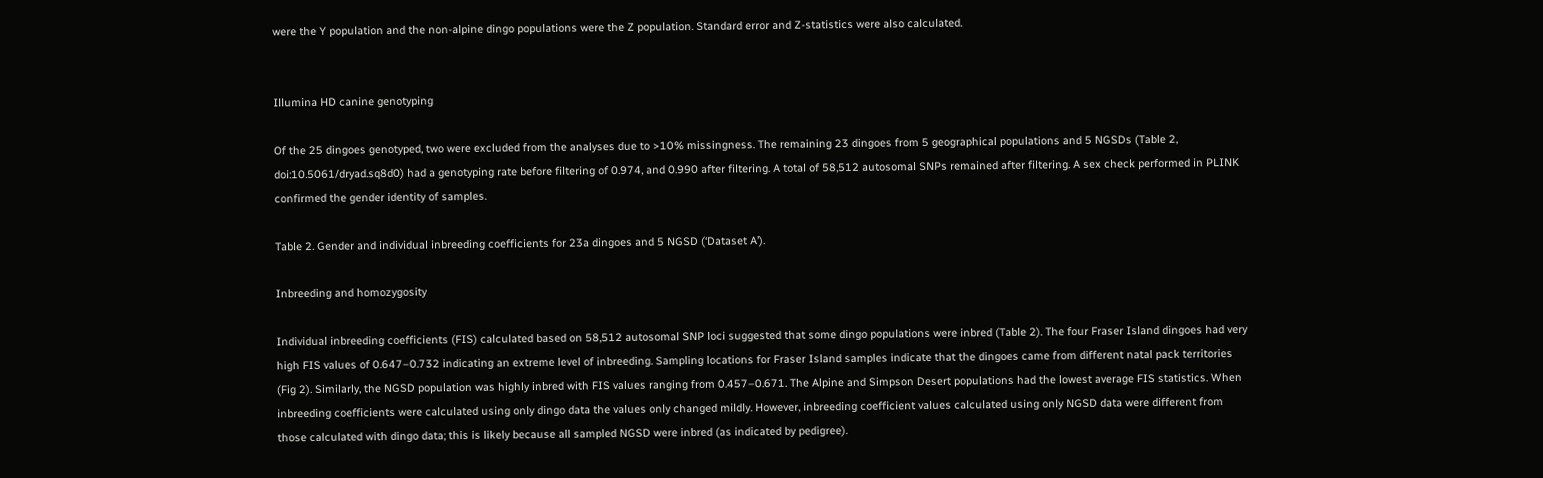were the Y population and the non-alpine dingo populations were the Z population. Standard error and Z-statistics were also calculated.


Illumina HD canine genotyping

Of the 25 dingoes genotyped, two were excluded from the analyses due to >10% missingness. The remaining 23 dingoes from 5 geographical populations and 5 NGSDs (Table 2, doi:10.5061/dryad.sq8d0) had a genotyping rate before filtering of 0.974, and 0.990 after filtering. A total of 58,512 autosomal SNPs remained after filtering. A sex check performed in PLINK confirmed the gender identity of samples.

Table 2. Gender and individual inbreeding coefficients for 23a dingoes and 5 NGSD (‘Dataset A’).

Inbreeding and homozygosity

Individual inbreeding coefficients (FIS) calculated based on 58,512 autosomal SNP loci suggested that some dingo populations were inbred (Table 2). The four Fraser Island dingoes had very high FIS values of 0.647–0.732 indicating an extreme level of inbreeding. Sampling locations for Fraser Island samples indicate that the dingoes came from different natal pack territories (Fig 2). Similarly, the NGSD population was highly inbred with FIS values ranging from 0.457–0.671. The Alpine and Simpson Desert populations had the lowest average FIS statistics. When inbreeding coefficients were calculated using only dingo data the values only changed mildly. However, inbreeding coefficient values calculated using only NGSD data were different from those calculated with dingo data; this is likely because all sampled NGSD were inbred (as indicated by pedigree).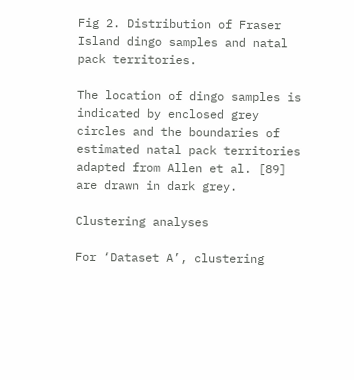Fig 2. Distribution of Fraser Island dingo samples and natal pack territories.

The location of dingo samples is indicated by enclosed grey circles and the boundaries of estimated natal pack territories adapted from Allen et al. [89] are drawn in dark grey.

Clustering analyses

For ‘Dataset A’, clustering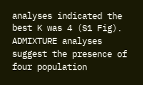analyses indicated the best K was 4 (S1 Fig). ADMIXTURE analyses suggest the presence of four population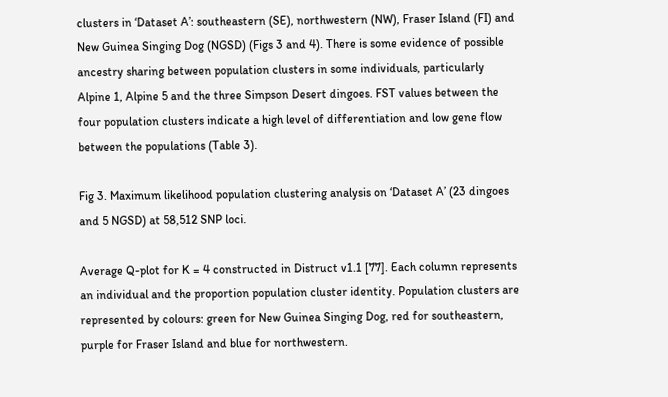clusters in ‘Dataset A’: southeastern (SE), northwestern (NW), Fraser Island (FI) and New Guinea Singing Dog (NGSD) (Figs 3 and 4). There is some evidence of possible ancestry sharing between population clusters in some individuals, particularly Alpine 1, Alpine 5 and the three Simpson Desert dingoes. FST values between the four population clusters indicate a high level of differentiation and low gene flow between the populations (Table 3).

Fig 3. Maximum likelihood population clustering analysis on ‘Dataset A’ (23 dingoes and 5 NGSD) at 58,512 SNP loci.

Average Q-plot for K = 4 constructed in Distruct v1.1 [77]. Each column represents an individual and the proportion population cluster identity. Population clusters are represented by colours: green for New Guinea Singing Dog, red for southeastern, purple for Fraser Island and blue for northwestern.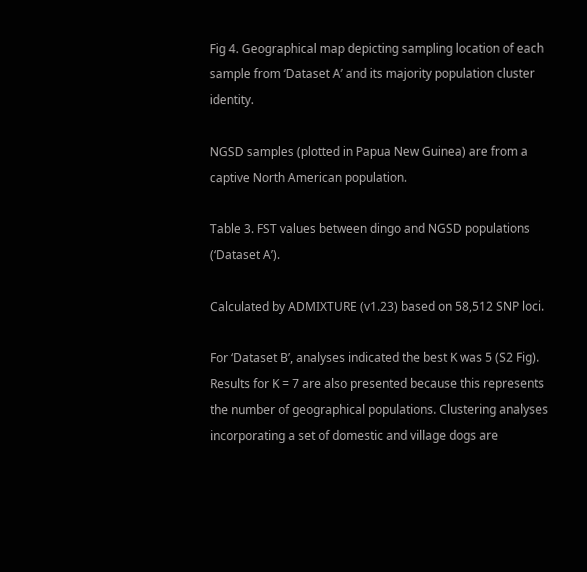Fig 4. Geographical map depicting sampling location of each sample from ‘Dataset A’ and its majority population cluster identity.

NGSD samples (plotted in Papua New Guinea) are from a captive North American population.

Table 3. FST values between dingo and NGSD populations (‘Dataset A’).

Calculated by ADMIXTURE (v1.23) based on 58,512 SNP loci.

For ‘Dataset B’, analyses indicated the best K was 5 (S2 Fig). Results for K = 7 are also presented because this represents the number of geographical populations. Clustering analyses incorporating a set of domestic and village dogs are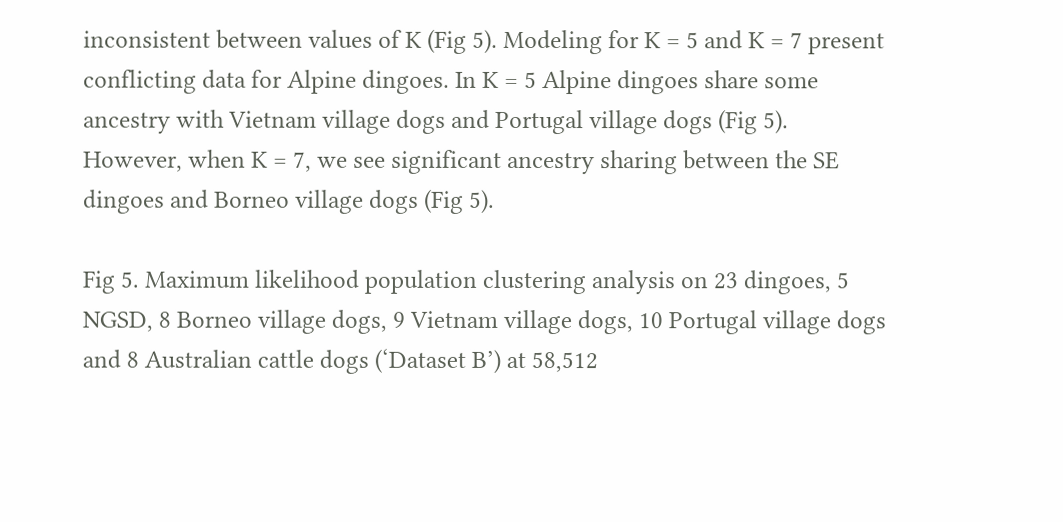inconsistent between values of K (Fig 5). Modeling for K = 5 and K = 7 present conflicting data for Alpine dingoes. In K = 5 Alpine dingoes share some ancestry with Vietnam village dogs and Portugal village dogs (Fig 5). However, when K = 7, we see significant ancestry sharing between the SE dingoes and Borneo village dogs (Fig 5).

Fig 5. Maximum likelihood population clustering analysis on 23 dingoes, 5 NGSD, 8 Borneo village dogs, 9 Vietnam village dogs, 10 Portugal village dogs and 8 Australian cattle dogs (‘Dataset B’) at 58,512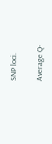SNP loci.

Average Q-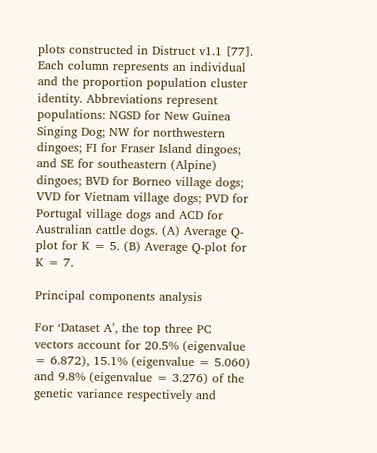plots constructed in Distruct v1.1 [77]. Each column represents an individual and the proportion population cluster identity. Abbreviations represent populations: NGSD for New Guinea Singing Dog; NW for northwestern dingoes; FI for Fraser Island dingoes; and SE for southeastern (Alpine) dingoes; BVD for Borneo village dogs; VVD for Vietnam village dogs; PVD for Portugal village dogs and ACD for Australian cattle dogs. (A) Average Q-plot for K = 5. (B) Average Q-plot for K = 7.

Principal components analysis

For ‘Dataset A’, the top three PC vectors account for 20.5% (eigenvalue = 6.872), 15.1% (eigenvalue = 5.060) and 9.8% (eigenvalue = 3.276) of the genetic variance respectively and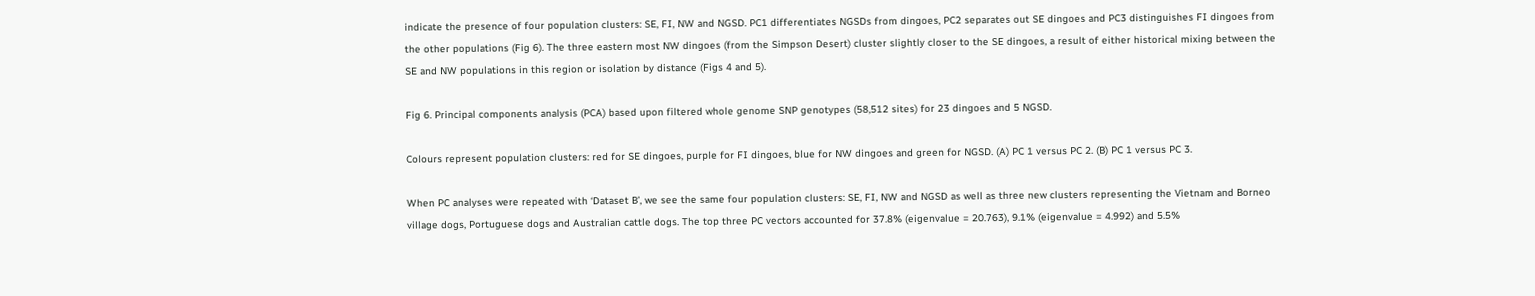indicate the presence of four population clusters: SE, FI, NW and NGSD. PC1 differentiates NGSDs from dingoes, PC2 separates out SE dingoes and PC3 distinguishes FI dingoes from the other populations (Fig 6). The three eastern most NW dingoes (from the Simpson Desert) cluster slightly closer to the SE dingoes, a result of either historical mixing between the SE and NW populations in this region or isolation by distance (Figs 4 and 5).

Fig 6. Principal components analysis (PCA) based upon filtered whole genome SNP genotypes (58,512 sites) for 23 dingoes and 5 NGSD.

Colours represent population clusters: red for SE dingoes, purple for FI dingoes, blue for NW dingoes and green for NGSD. (A) PC 1 versus PC 2. (B) PC 1 versus PC 3.

When PC analyses were repeated with ‘Dataset B’, we see the same four population clusters: SE, FI, NW and NGSD as well as three new clusters representing the Vietnam and Borneo village dogs, Portuguese dogs and Australian cattle dogs. The top three PC vectors accounted for 37.8% (eigenvalue = 20.763), 9.1% (eigenvalue = 4.992) and 5.5%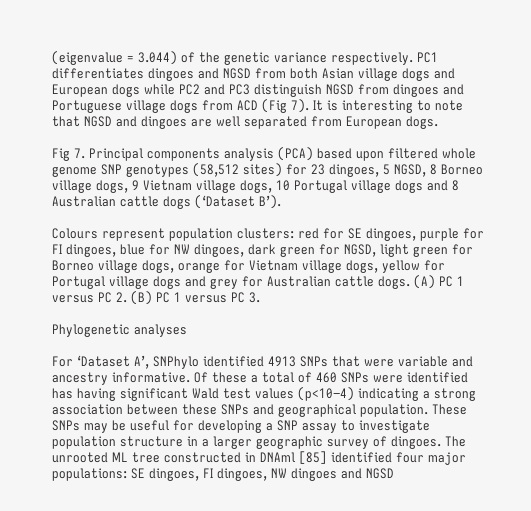(eigenvalue = 3.044) of the genetic variance respectively. PC1 differentiates dingoes and NGSD from both Asian village dogs and European dogs while PC2 and PC3 distinguish NGSD from dingoes and Portuguese village dogs from ACD (Fig 7). It is interesting to note that NGSD and dingoes are well separated from European dogs.

Fig 7. Principal components analysis (PCA) based upon filtered whole genome SNP genotypes (58,512 sites) for 23 dingoes, 5 NGSD, 8 Borneo village dogs, 9 Vietnam village dogs, 10 Portugal village dogs and 8 Australian cattle dogs (‘Dataset B’).

Colours represent population clusters: red for SE dingoes, purple for FI dingoes, blue for NW dingoes, dark green for NGSD, light green for Borneo village dogs, orange for Vietnam village dogs, yellow for Portugal village dogs and grey for Australian cattle dogs. (A) PC 1 versus PC 2. (B) PC 1 versus PC 3.

Phylogenetic analyses

For ‘Dataset A’, SNPhylo identified 4913 SNPs that were variable and ancestry informative. Of these a total of 460 SNPs were identified has having significant Wald test values (p<10−4) indicating a strong association between these SNPs and geographical population. These SNPs may be useful for developing a SNP assay to investigate population structure in a larger geographic survey of dingoes. The unrooted ML tree constructed in DNAml [85] identified four major populations: SE dingoes, FI dingoes, NW dingoes and NGSD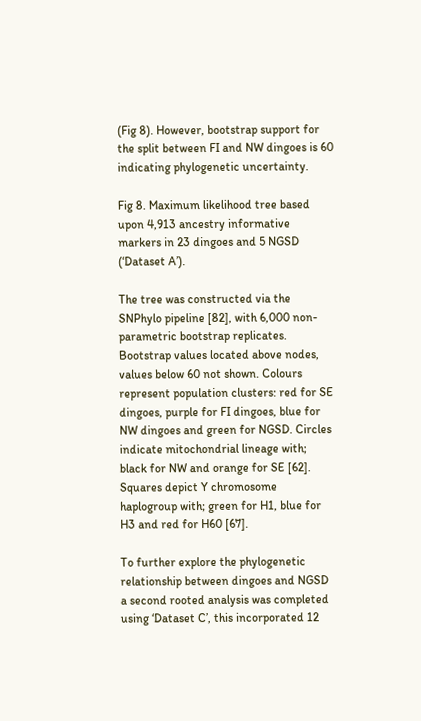(Fig 8). However, bootstrap support for the split between FI and NW dingoes is 60 indicating phylogenetic uncertainty.

Fig 8. Maximum likelihood tree based upon 4,913 ancestry informative markers in 23 dingoes and 5 NGSD (‘Dataset A’).

The tree was constructed via the SNPhylo pipeline [82], with 6,000 non-parametric bootstrap replicates. Bootstrap values located above nodes, values below 60 not shown. Colours represent population clusters: red for SE dingoes, purple for FI dingoes, blue for NW dingoes and green for NGSD. Circles indicate mitochondrial lineage with; black for NW and orange for SE [62]. Squares depict Y chromosome haplogroup with; green for H1, blue for H3 and red for H60 [67].

To further explore the phylogenetic relationship between dingoes and NGSD a second rooted analysis was completed using ‘Dataset C’, this incorporated 12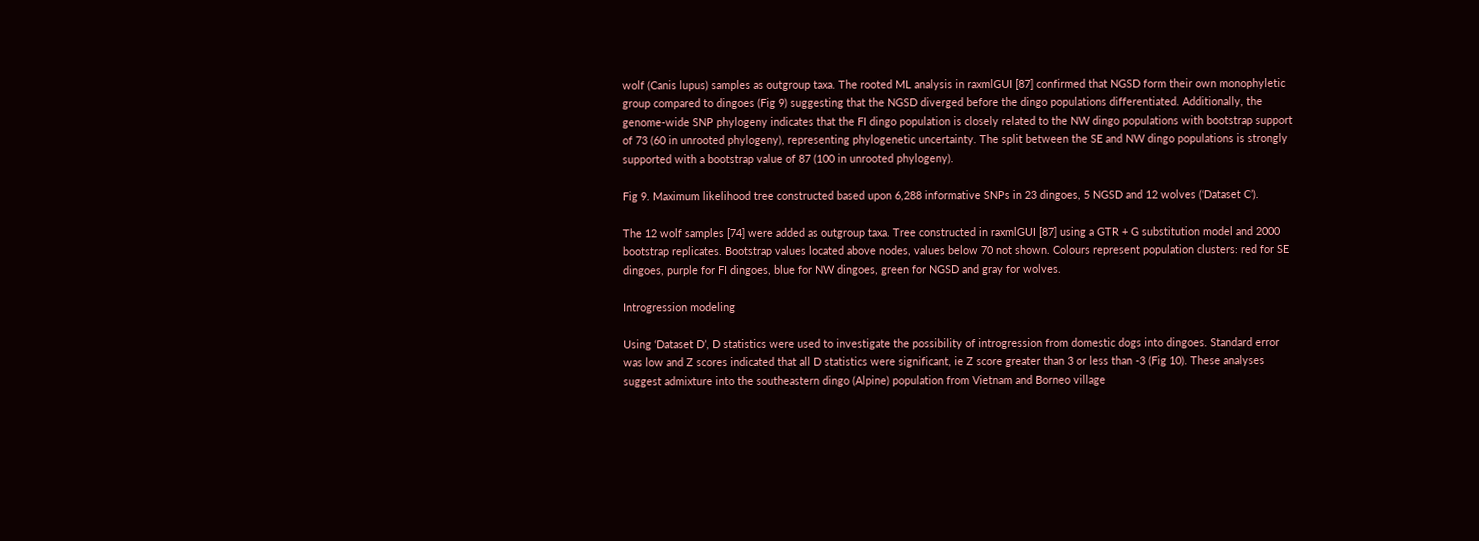wolf (Canis lupus) samples as outgroup taxa. The rooted ML analysis in raxmlGUI [87] confirmed that NGSD form their own monophyletic group compared to dingoes (Fig 9) suggesting that the NGSD diverged before the dingo populations differentiated. Additionally, the genome-wide SNP phylogeny indicates that the FI dingo population is closely related to the NW dingo populations with bootstrap support of 73 (60 in unrooted phylogeny), representing phylogenetic uncertainty. The split between the SE and NW dingo populations is strongly supported with a bootstrap value of 87 (100 in unrooted phylogeny).

Fig 9. Maximum likelihood tree constructed based upon 6,288 informative SNPs in 23 dingoes, 5 NGSD and 12 wolves (‘Dataset C’).

The 12 wolf samples [74] were added as outgroup taxa. Tree constructed in raxmlGUI [87] using a GTR + G substitution model and 2000 bootstrap replicates. Bootstrap values located above nodes, values below 70 not shown. Colours represent population clusters: red for SE dingoes, purple for FI dingoes, blue for NW dingoes, green for NGSD and gray for wolves.

Introgression modeling

Using ‘Dataset D’, D statistics were used to investigate the possibility of introgression from domestic dogs into dingoes. Standard error was low and Z scores indicated that all D statistics were significant, ie Z score greater than 3 or less than -3 (Fig 10). These analyses suggest admixture into the southeastern dingo (Alpine) population from Vietnam and Borneo village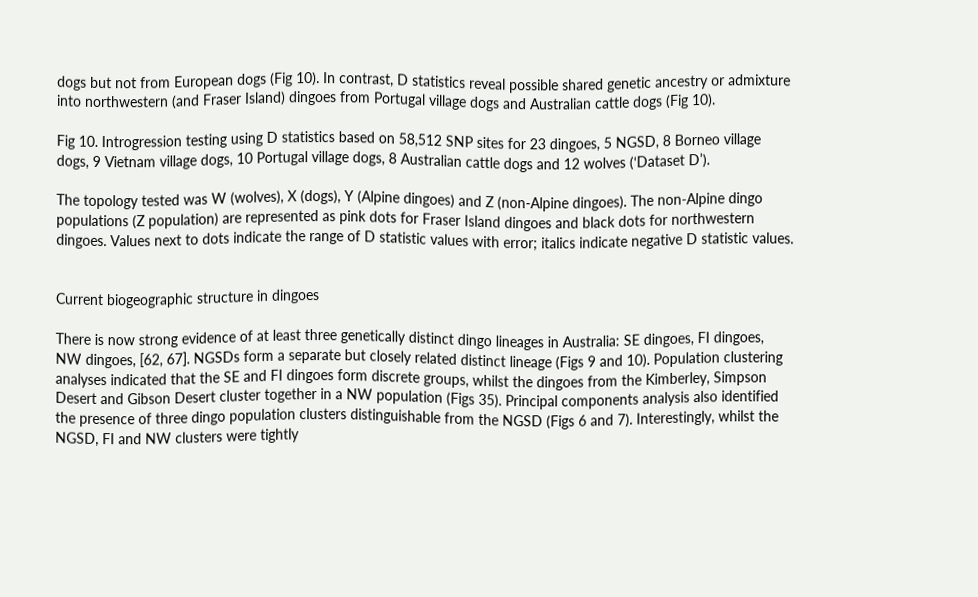dogs but not from European dogs (Fig 10). In contrast, D statistics reveal possible shared genetic ancestry or admixture into northwestern (and Fraser Island) dingoes from Portugal village dogs and Australian cattle dogs (Fig 10).

Fig 10. Introgression testing using D statistics based on 58,512 SNP sites for 23 dingoes, 5 NGSD, 8 Borneo village dogs, 9 Vietnam village dogs, 10 Portugal village dogs, 8 Australian cattle dogs and 12 wolves (‘Dataset D’).

The topology tested was W (wolves), X (dogs), Y (Alpine dingoes) and Z (non-Alpine dingoes). The non-Alpine dingo populations (Z population) are represented as pink dots for Fraser Island dingoes and black dots for northwestern dingoes. Values next to dots indicate the range of D statistic values with error; italics indicate negative D statistic values.


Current biogeographic structure in dingoes

There is now strong evidence of at least three genetically distinct dingo lineages in Australia: SE dingoes, FI dingoes, NW dingoes, [62, 67]. NGSDs form a separate but closely related distinct lineage (Figs 9 and 10). Population clustering analyses indicated that the SE and FI dingoes form discrete groups, whilst the dingoes from the Kimberley, Simpson Desert and Gibson Desert cluster together in a NW population (Figs 35). Principal components analysis also identified the presence of three dingo population clusters distinguishable from the NGSD (Figs 6 and 7). Interestingly, whilst the NGSD, FI and NW clusters were tightly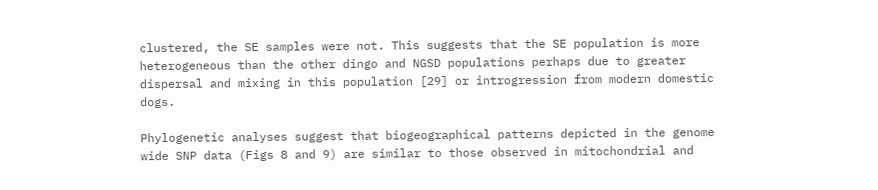clustered, the SE samples were not. This suggests that the SE population is more heterogeneous than the other dingo and NGSD populations perhaps due to greater dispersal and mixing in this population [29] or introgression from modern domestic dogs.

Phylogenetic analyses suggest that biogeographical patterns depicted in the genome wide SNP data (Figs 8 and 9) are similar to those observed in mitochondrial and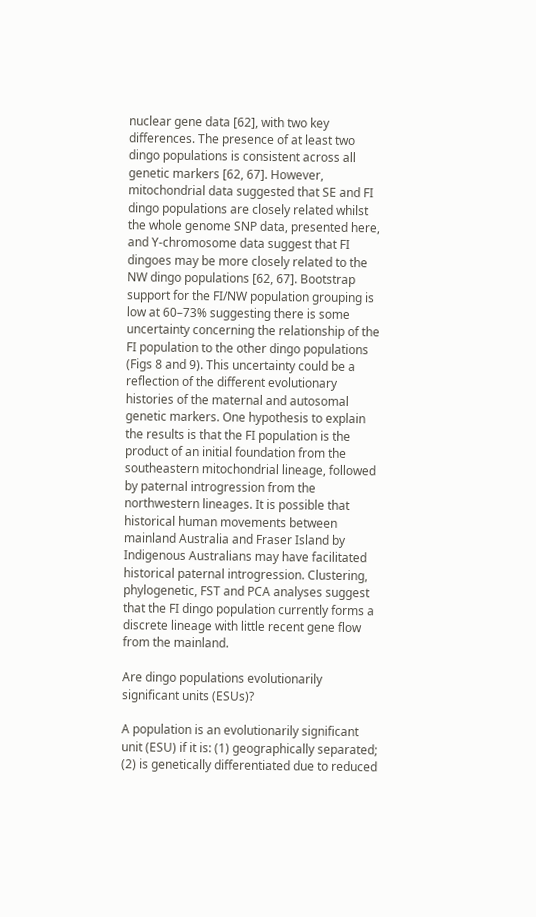nuclear gene data [62], with two key differences. The presence of at least two dingo populations is consistent across all genetic markers [62, 67]. However, mitochondrial data suggested that SE and FI dingo populations are closely related whilst the whole genome SNP data, presented here, and Y-chromosome data suggest that FI dingoes may be more closely related to the NW dingo populations [62, 67]. Bootstrap support for the FI/NW population grouping is low at 60–73% suggesting there is some uncertainty concerning the relationship of the FI population to the other dingo populations (Figs 8 and 9). This uncertainty could be a reflection of the different evolutionary histories of the maternal and autosomal genetic markers. One hypothesis to explain the results is that the FI population is the product of an initial foundation from the southeastern mitochondrial lineage, followed by paternal introgression from the northwestern lineages. It is possible that historical human movements between mainland Australia and Fraser Island by Indigenous Australians may have facilitated historical paternal introgression. Clustering, phylogenetic, FST and PCA analyses suggest that the FI dingo population currently forms a discrete lineage with little recent gene flow from the mainland.

Are dingo populations evolutionarily significant units (ESUs)?

A population is an evolutionarily significant unit (ESU) if it is: (1) geographically separated; (2) is genetically differentiated due to reduced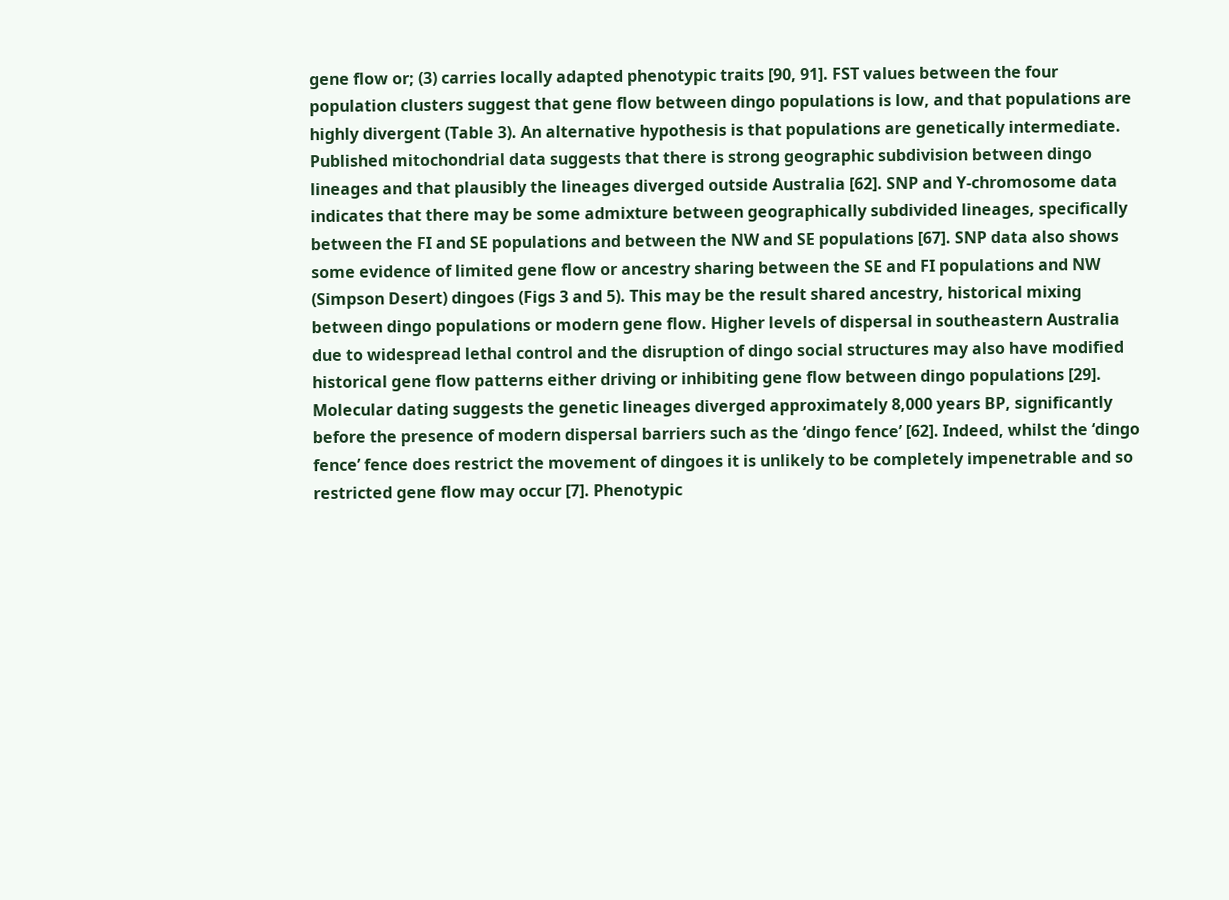gene flow or; (3) carries locally adapted phenotypic traits [90, 91]. FST values between the four population clusters suggest that gene flow between dingo populations is low, and that populations are highly divergent (Table 3). An alternative hypothesis is that populations are genetically intermediate. Published mitochondrial data suggests that there is strong geographic subdivision between dingo lineages and that plausibly the lineages diverged outside Australia [62]. SNP and Y-chromosome data indicates that there may be some admixture between geographically subdivided lineages, specifically between the FI and SE populations and between the NW and SE populations [67]. SNP data also shows some evidence of limited gene flow or ancestry sharing between the SE and FI populations and NW (Simpson Desert) dingoes (Figs 3 and 5). This may be the result shared ancestry, historical mixing between dingo populations or modern gene flow. Higher levels of dispersal in southeastern Australia due to widespread lethal control and the disruption of dingo social structures may also have modified historical gene flow patterns either driving or inhibiting gene flow between dingo populations [29]. Molecular dating suggests the genetic lineages diverged approximately 8,000 years BP, significantly before the presence of modern dispersal barriers such as the ‘dingo fence’ [62]. Indeed, whilst the ‘dingo fence’ fence does restrict the movement of dingoes it is unlikely to be completely impenetrable and so restricted gene flow may occur [7]. Phenotypic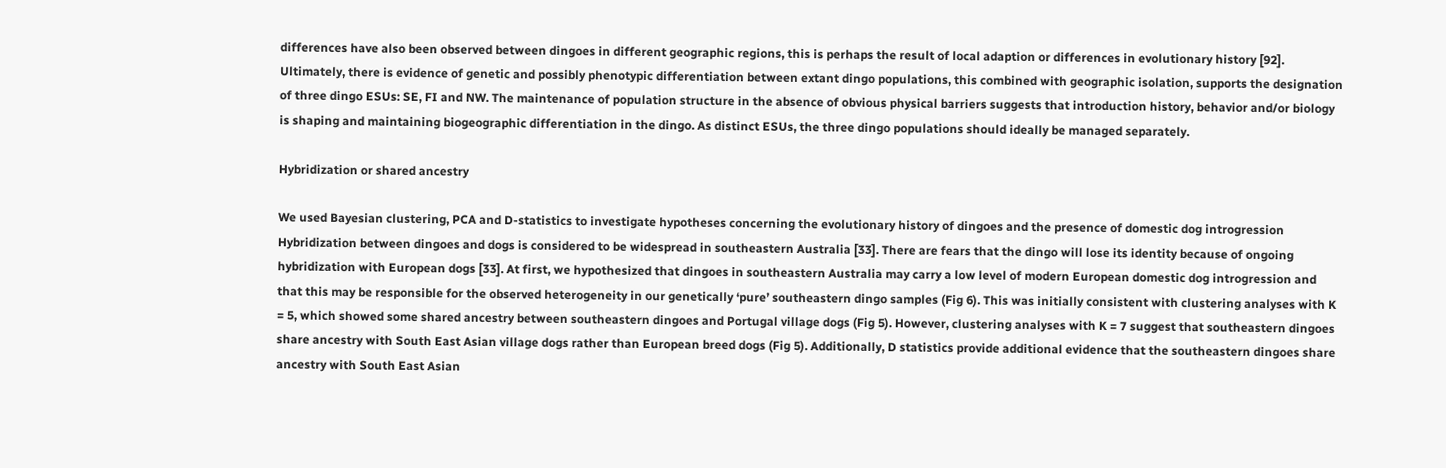differences have also been observed between dingoes in different geographic regions, this is perhaps the result of local adaption or differences in evolutionary history [92]. Ultimately, there is evidence of genetic and possibly phenotypic differentiation between extant dingo populations, this combined with geographic isolation, supports the designation of three dingo ESUs: SE, FI and NW. The maintenance of population structure in the absence of obvious physical barriers suggests that introduction history, behavior and/or biology is shaping and maintaining biogeographic differentiation in the dingo. As distinct ESUs, the three dingo populations should ideally be managed separately.

Hybridization or shared ancestry

We used Bayesian clustering, PCA and D-statistics to investigate hypotheses concerning the evolutionary history of dingoes and the presence of domestic dog introgression Hybridization between dingoes and dogs is considered to be widespread in southeastern Australia [33]. There are fears that the dingo will lose its identity because of ongoing hybridization with European dogs [33]. At first, we hypothesized that dingoes in southeastern Australia may carry a low level of modern European domestic dog introgression and that this may be responsible for the observed heterogeneity in our genetically ‘pure’ southeastern dingo samples (Fig 6). This was initially consistent with clustering analyses with K = 5, which showed some shared ancestry between southeastern dingoes and Portugal village dogs (Fig 5). However, clustering analyses with K = 7 suggest that southeastern dingoes share ancestry with South East Asian village dogs rather than European breed dogs (Fig 5). Additionally, D statistics provide additional evidence that the southeastern dingoes share ancestry with South East Asian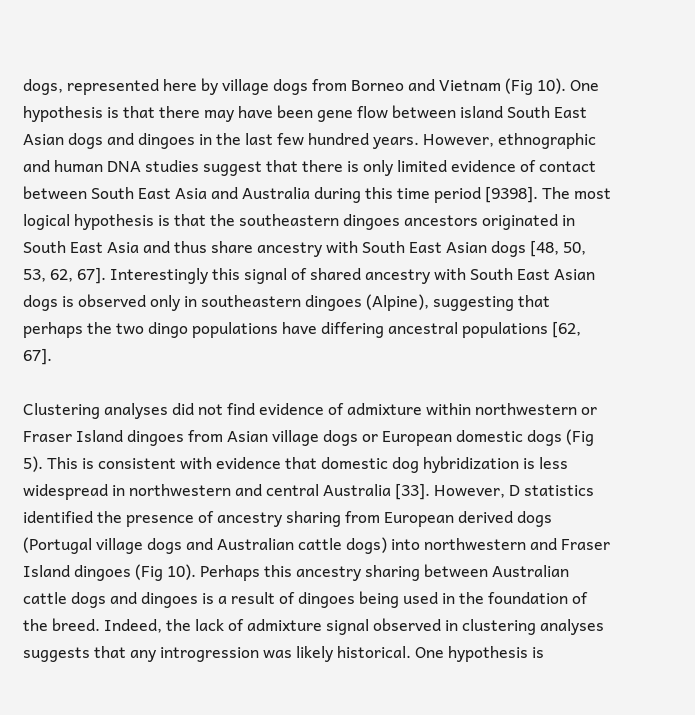dogs, represented here by village dogs from Borneo and Vietnam (Fig 10). One hypothesis is that there may have been gene flow between island South East Asian dogs and dingoes in the last few hundred years. However, ethnographic and human DNA studies suggest that there is only limited evidence of contact between South East Asia and Australia during this time period [9398]. The most logical hypothesis is that the southeastern dingoes ancestors originated in South East Asia and thus share ancestry with South East Asian dogs [48, 50, 53, 62, 67]. Interestingly this signal of shared ancestry with South East Asian dogs is observed only in southeastern dingoes (Alpine), suggesting that perhaps the two dingo populations have differing ancestral populations [62, 67].

Clustering analyses did not find evidence of admixture within northwestern or Fraser Island dingoes from Asian village dogs or European domestic dogs (Fig 5). This is consistent with evidence that domestic dog hybridization is less widespread in northwestern and central Australia [33]. However, D statistics identified the presence of ancestry sharing from European derived dogs (Portugal village dogs and Australian cattle dogs) into northwestern and Fraser Island dingoes (Fig 10). Perhaps this ancestry sharing between Australian cattle dogs and dingoes is a result of dingoes being used in the foundation of the breed. Indeed, the lack of admixture signal observed in clustering analyses suggests that any introgression was likely historical. One hypothesis is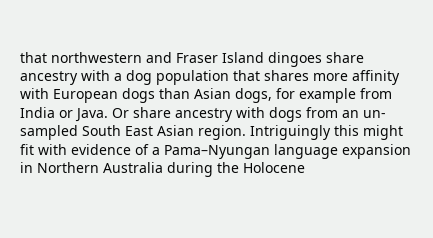that northwestern and Fraser Island dingoes share ancestry with a dog population that shares more affinity with European dogs than Asian dogs, for example from India or Java. Or share ancestry with dogs from an un-sampled South East Asian region. Intriguingly this might fit with evidence of a Pama–Nyungan language expansion in Northern Australia during the Holocene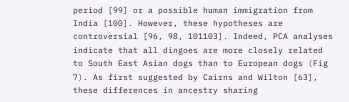period [99] or a possible human immigration from India [100]. However, these hypotheses are controversial [96, 98, 101103]. Indeed, PCA analyses indicate that all dingoes are more closely related to South East Asian dogs than to European dogs (Fig 7). As first suggested by Cairns and Wilton [63], these differences in ancestry sharing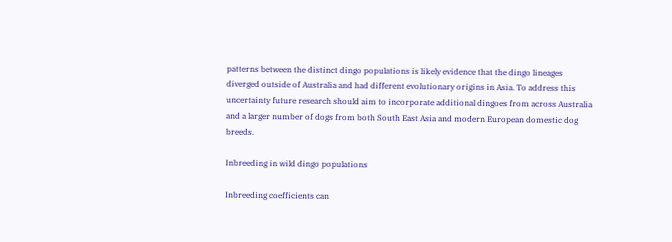patterns between the distinct dingo populations is likely evidence that the dingo lineages diverged outside of Australia and had different evolutionary origins in Asia. To address this uncertainty future research should aim to incorporate additional dingoes from across Australia and a larger number of dogs from both South East Asia and modern European domestic dog breeds.

Inbreeding in wild dingo populations

Inbreeding coefficients can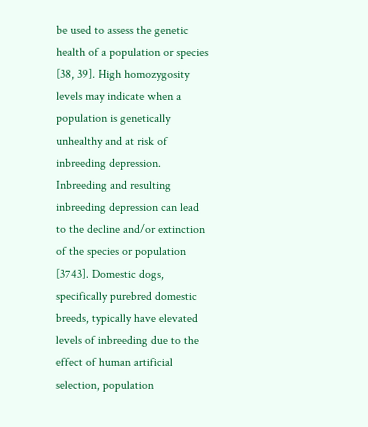be used to assess the genetic health of a population or species [38, 39]. High homozygosity levels may indicate when a population is genetically unhealthy and at risk of inbreeding depression. Inbreeding and resulting inbreeding depression can lead to the decline and/or extinction of the species or population [3743]. Domestic dogs, specifically purebred domestic breeds, typically have elevated levels of inbreeding due to the effect of human artificial selection, population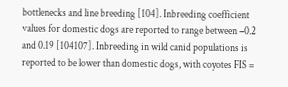bottlenecks and line breeding [104]. Inbreeding coefficient values for domestic dogs are reported to range between −0.2 and 0.19 [104107]. Inbreeding in wild canid populations is reported to be lower than domestic dogs, with coyotes FIS =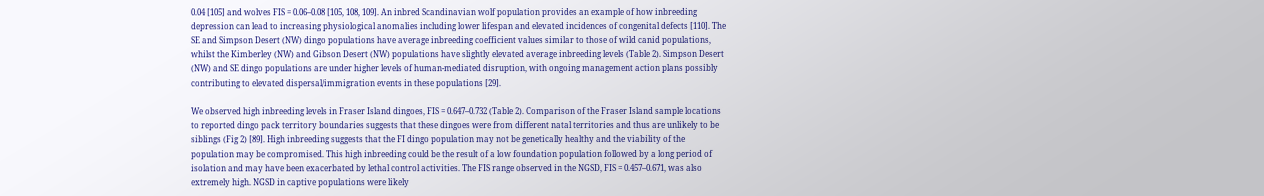0.04 [105] and wolves FIS = 0.06–0.08 [105, 108, 109]. An inbred Scandinavian wolf population provides an example of how inbreeding depression can lead to increasing physiological anomalies including lower lifespan and elevated incidences of congenital defects [110]. The SE and Simpson Desert (NW) dingo populations have average inbreeding coefficient values similar to those of wild canid populations, whilst the Kimberley (NW) and Gibson Desert (NW) populations have slightly elevated average inbreeding levels (Table 2). Simpson Desert (NW) and SE dingo populations are under higher levels of human-mediated disruption, with ongoing management action plans possibly contributing to elevated dispersal/immigration events in these populations [29].

We observed high inbreeding levels in Fraser Island dingoes, FIS = 0.647–0.732 (Table 2). Comparison of the Fraser Island sample locations to reported dingo pack territory boundaries suggests that these dingoes were from different natal territories and thus are unlikely to be siblings (Fig 2) [89]. High inbreeding suggests that the FI dingo population may not be genetically healthy and the viability of the population may be compromised. This high inbreeding could be the result of a low foundation population followed by a long period of isolation and may have been exacerbated by lethal control activities. The FIS range observed in the NGSD, FIS = 0.457–0.671, was also extremely high. NGSD in captive populations were likely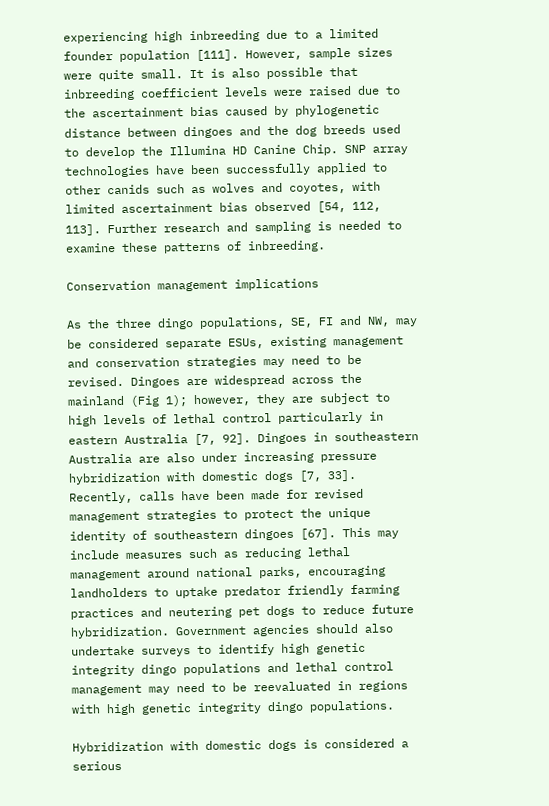experiencing high inbreeding due to a limited founder population [111]. However, sample sizes were quite small. It is also possible that inbreeding coefficient levels were raised due to the ascertainment bias caused by phylogenetic distance between dingoes and the dog breeds used to develop the Illumina HD Canine Chip. SNP array technologies have been successfully applied to other canids such as wolves and coyotes, with limited ascertainment bias observed [54, 112, 113]. Further research and sampling is needed to examine these patterns of inbreeding.

Conservation management implications

As the three dingo populations, SE, FI and NW, may be considered separate ESUs, existing management and conservation strategies may need to be revised. Dingoes are widespread across the mainland (Fig 1); however, they are subject to high levels of lethal control particularly in eastern Australia [7, 92]. Dingoes in southeastern Australia are also under increasing pressure hybridization with domestic dogs [7, 33]. Recently, calls have been made for revised management strategies to protect the unique identity of southeastern dingoes [67]. This may include measures such as reducing lethal management around national parks, encouraging landholders to uptake predator friendly farming practices and neutering pet dogs to reduce future hybridization. Government agencies should also undertake surveys to identify high genetic integrity dingo populations and lethal control management may need to be reevaluated in regions with high genetic integrity dingo populations.

Hybridization with domestic dogs is considered a serious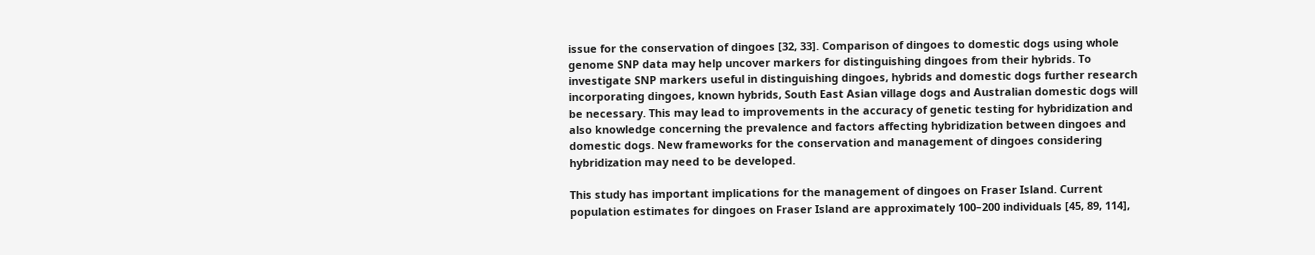issue for the conservation of dingoes [32, 33]. Comparison of dingoes to domestic dogs using whole genome SNP data may help uncover markers for distinguishing dingoes from their hybrids. To investigate SNP markers useful in distinguishing dingoes, hybrids and domestic dogs further research incorporating dingoes, known hybrids, South East Asian village dogs and Australian domestic dogs will be necessary. This may lead to improvements in the accuracy of genetic testing for hybridization and also knowledge concerning the prevalence and factors affecting hybridization between dingoes and domestic dogs. New frameworks for the conservation and management of dingoes considering hybridization may need to be developed.

This study has important implications for the management of dingoes on Fraser Island. Current population estimates for dingoes on Fraser Island are approximately 100–200 individuals [45, 89, 114],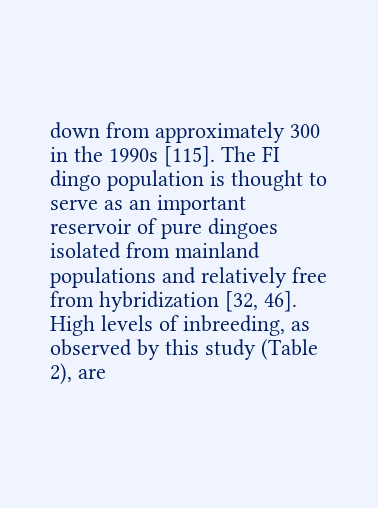down from approximately 300 in the 1990s [115]. The FI dingo population is thought to serve as an important reservoir of pure dingoes isolated from mainland populations and relatively free from hybridization [32, 46]. High levels of inbreeding, as observed by this study (Table 2), are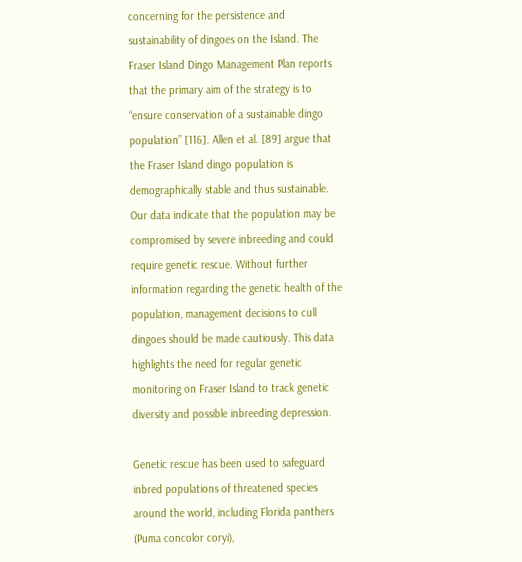concerning for the persistence and sustainability of dingoes on the Island. The Fraser Island Dingo Management Plan reports that the primary aim of the strategy is to “ensure conservation of a sustainable dingo population” [116]. Allen et al. [89] argue that the Fraser Island dingo population is demographically stable and thus sustainable. Our data indicate that the population may be compromised by severe inbreeding and could require genetic rescue. Without further information regarding the genetic health of the population, management decisions to cull dingoes should be made cautiously. This data highlights the need for regular genetic monitoring on Fraser Island to track genetic diversity and possible inbreeding depression.

Genetic rescue has been used to safeguard inbred populations of threatened species around the world, including Florida panthers (Puma concolor coryi),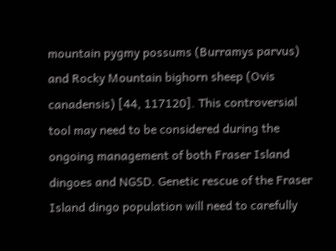mountain pygmy possums (Burramys parvus) and Rocky Mountain bighorn sheep (Ovis canadensis) [44, 117120]. This controversial tool may need to be considered during the ongoing management of both Fraser Island dingoes and NGSD. Genetic rescue of the Fraser Island dingo population will need to carefully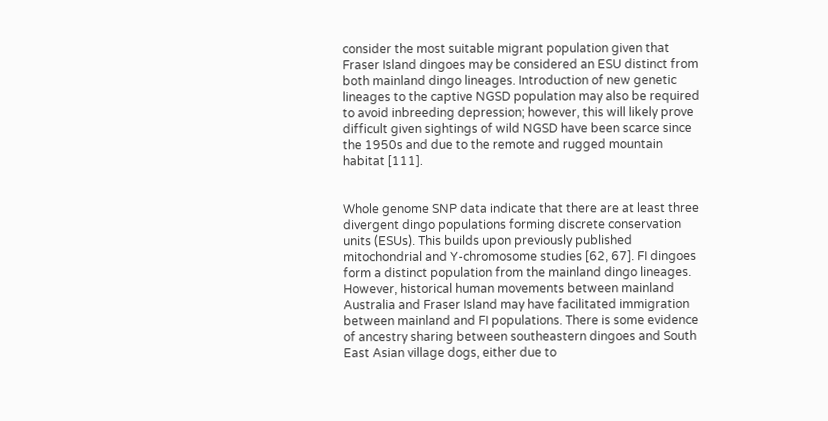consider the most suitable migrant population given that Fraser Island dingoes may be considered an ESU distinct from both mainland dingo lineages. Introduction of new genetic lineages to the captive NGSD population may also be required to avoid inbreeding depression; however, this will likely prove difficult given sightings of wild NGSD have been scarce since the 1950s and due to the remote and rugged mountain habitat [111].


Whole genome SNP data indicate that there are at least three divergent dingo populations forming discrete conservation units (ESUs). This builds upon previously published mitochondrial and Y-chromosome studies [62, 67]. FI dingoes form a distinct population from the mainland dingo lineages. However, historical human movements between mainland Australia and Fraser Island may have facilitated immigration between mainland and FI populations. There is some evidence of ancestry sharing between southeastern dingoes and South East Asian village dogs, either due to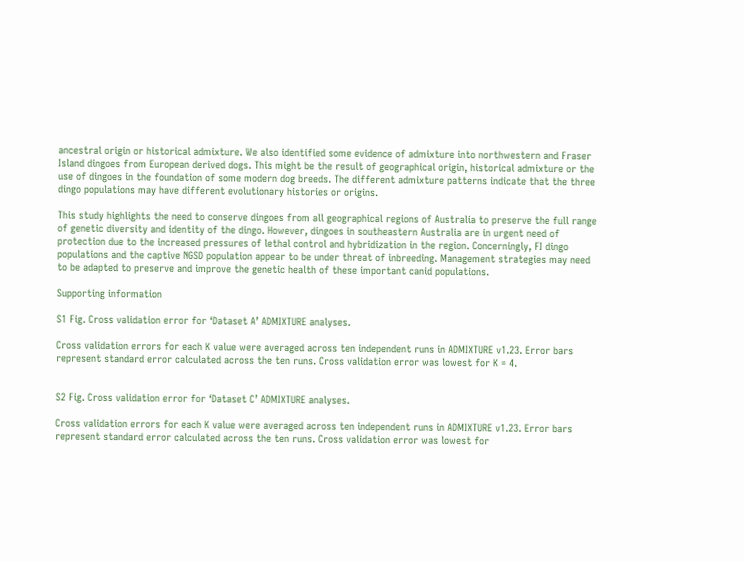ancestral origin or historical admixture. We also identified some evidence of admixture into northwestern and Fraser Island dingoes from European derived dogs. This might be the result of geographical origin, historical admixture or the use of dingoes in the foundation of some modern dog breeds. The different admixture patterns indicate that the three dingo populations may have different evolutionary histories or origins.

This study highlights the need to conserve dingoes from all geographical regions of Australia to preserve the full range of genetic diversity and identity of the dingo. However, dingoes in southeastern Australia are in urgent need of protection due to the increased pressures of lethal control and hybridization in the region. Concerningly, FI dingo populations and the captive NGSD population appear to be under threat of inbreeding. Management strategies may need to be adapted to preserve and improve the genetic health of these important canid populations.

Supporting information

S1 Fig. Cross validation error for ‘Dataset A’ ADMIXTURE analyses.

Cross validation errors for each K value were averaged across ten independent runs in ADMIXTURE v1.23. Error bars represent standard error calculated across the ten runs. Cross validation error was lowest for K = 4.


S2 Fig. Cross validation error for ‘Dataset C’ ADMIXTURE analyses.

Cross validation errors for each K value were averaged across ten independent runs in ADMIXTURE v1.23. Error bars represent standard error calculated across the ten runs. Cross validation error was lowest for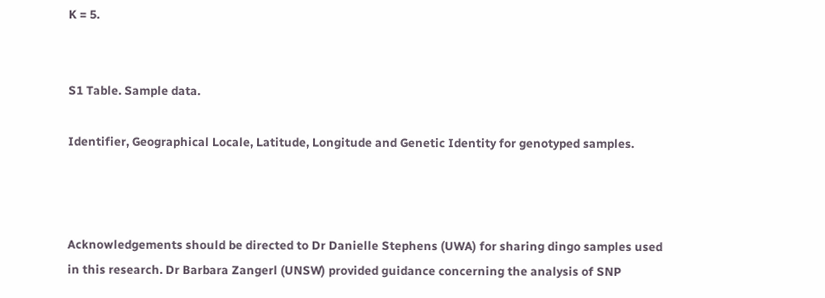K = 5.


S1 Table. Sample data.

Identifier, Geographical Locale, Latitude, Longitude and Genetic Identity for genotyped samples.



Acknowledgements should be directed to Dr Danielle Stephens (UWA) for sharing dingo samples used in this research. Dr Barbara Zangerl (UNSW) provided guidance concerning the analysis of SNP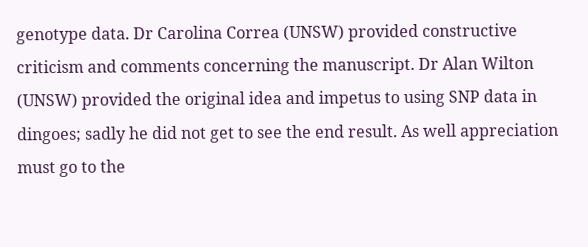genotype data. Dr Carolina Correa (UNSW) provided constructive criticism and comments concerning the manuscript. Dr Alan Wilton (UNSW) provided the original idea and impetus to using SNP data in dingoes; sadly he did not get to see the end result. As well appreciation must go to the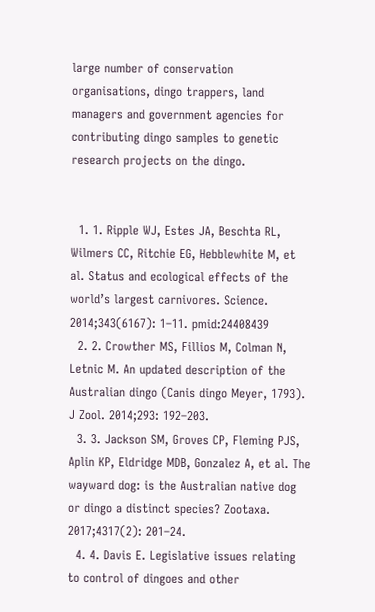large number of conservation organisations, dingo trappers, land managers and government agencies for contributing dingo samples to genetic research projects on the dingo.


  1. 1. Ripple WJ, Estes JA, Beschta RL, Wilmers CC, Ritchie EG, Hebblewhite M, et al. Status and ecological effects of the world’s largest carnivores. Science. 2014;343(6167): 1–11. pmid:24408439
  2. 2. Crowther MS, Fillios M, Colman N, Letnic M. An updated description of the Australian dingo (Canis dingo Meyer, 1793). J Zool. 2014;293: 192–203.
  3. 3. Jackson SM, Groves CP, Fleming PJS, Aplin KP, Eldridge MDB, Gonzalez A, et al. The wayward dog: is the Australian native dog or dingo a distinct species? Zootaxa. 2017;4317(2): 201–24.
  4. 4. Davis E. Legislative issues relating to control of dingoes and other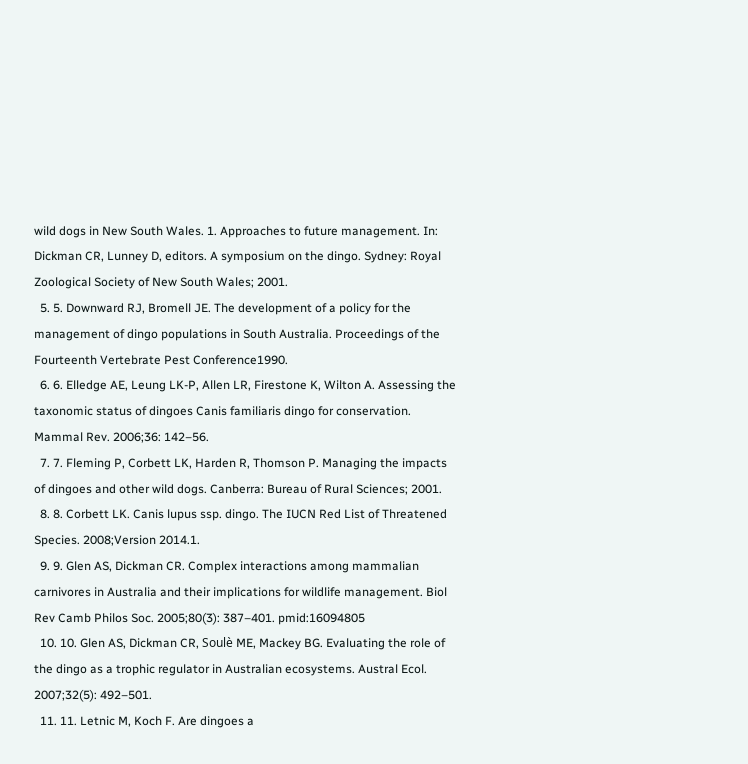wild dogs in New South Wales. 1. Approaches to future management. In: Dickman CR, Lunney D, editors. A symposium on the dingo. Sydney: Royal Zoological Society of New South Wales; 2001.
  5. 5. Downward RJ, Bromell JE. The development of a policy for the management of dingo populations in South Australia. Proceedings of the Fourteenth Vertebrate Pest Conference1990.
  6. 6. Elledge AE, Leung LK-P, Allen LR, Firestone K, Wilton A. Assessing the taxonomic status of dingoes Canis familiaris dingo for conservation. Mammal Rev. 2006;36: 142–56.
  7. 7. Fleming P, Corbett LK, Harden R, Thomson P. Managing the impacts of dingoes and other wild dogs. Canberra: Bureau of Rural Sciences; 2001.
  8. 8. Corbett LK. Canis lupus ssp. dingo. The IUCN Red List of Threatened Species. 2008;Version 2014.1.
  9. 9. Glen AS, Dickman CR. Complex interactions among mammalian carnivores in Australia and their implications for wildlife management. Biol Rev Camb Philos Soc. 2005;80(3): 387–401. pmid:16094805
  10. 10. Glen AS, Dickman CR, Soulè ME, Mackey BG. Evaluating the role of the dingo as a trophic regulator in Australian ecosystems. Austral Ecol. 2007;32(5): 492–501.
  11. 11. Letnic M, Koch F. Are dingoes a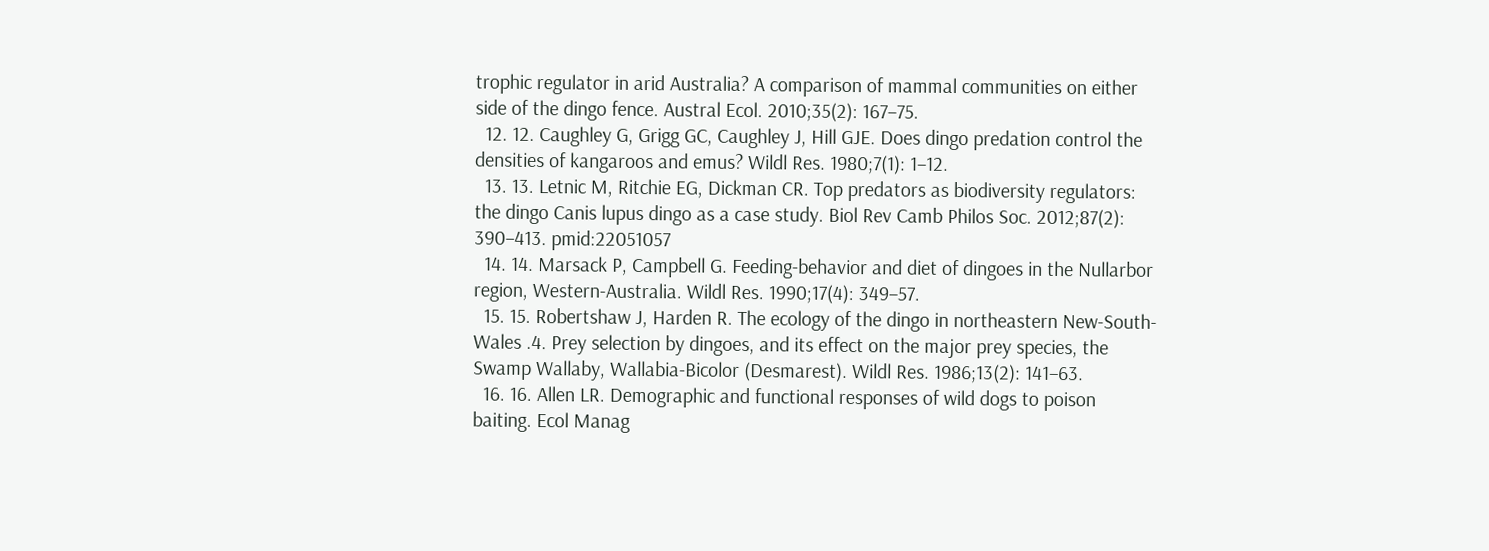trophic regulator in arid Australia? A comparison of mammal communities on either side of the dingo fence. Austral Ecol. 2010;35(2): 167–75.
  12. 12. Caughley G, Grigg GC, Caughley J, Hill GJE. Does dingo predation control the densities of kangaroos and emus? Wildl Res. 1980;7(1): 1–12.
  13. 13. Letnic M, Ritchie EG, Dickman CR. Top predators as biodiversity regulators: the dingo Canis lupus dingo as a case study. Biol Rev Camb Philos Soc. 2012;87(2): 390–413. pmid:22051057
  14. 14. Marsack P, Campbell G. Feeding-behavior and diet of dingoes in the Nullarbor region, Western-Australia. Wildl Res. 1990;17(4): 349–57.
  15. 15. Robertshaw J, Harden R. The ecology of the dingo in northeastern New-South-Wales .4. Prey selection by dingoes, and its effect on the major prey species, the Swamp Wallaby, Wallabia-Bicolor (Desmarest). Wildl Res. 1986;13(2): 141–63.
  16. 16. Allen LR. Demographic and functional responses of wild dogs to poison baiting. Ecol Manag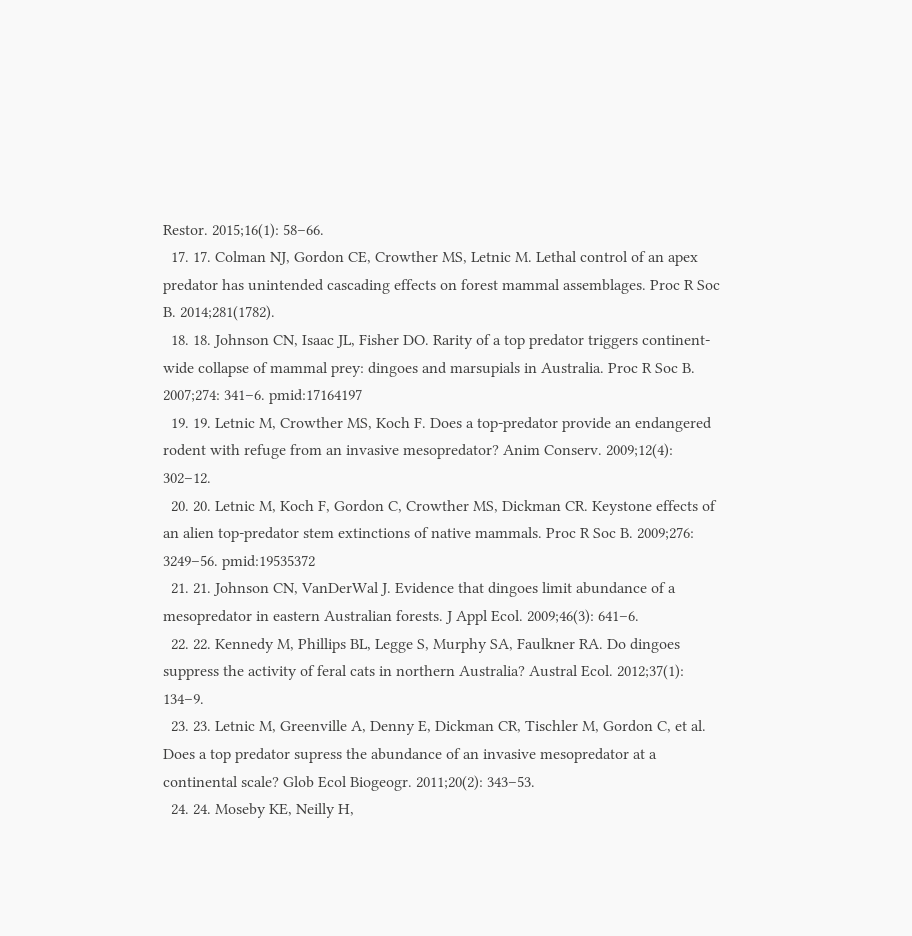Restor. 2015;16(1): 58–66.
  17. 17. Colman NJ, Gordon CE, Crowther MS, Letnic M. Lethal control of an apex predator has unintended cascading effects on forest mammal assemblages. Proc R Soc B. 2014;281(1782).
  18. 18. Johnson CN, Isaac JL, Fisher DO. Rarity of a top predator triggers continent-wide collapse of mammal prey: dingoes and marsupials in Australia. Proc R Soc B. 2007;274: 341–6. pmid:17164197
  19. 19. Letnic M, Crowther MS, Koch F. Does a top-predator provide an endangered rodent with refuge from an invasive mesopredator? Anim Conserv. 2009;12(4): 302–12.
  20. 20. Letnic M, Koch F, Gordon C, Crowther MS, Dickman CR. Keystone effects of an alien top-predator stem extinctions of native mammals. Proc R Soc B. 2009;276: 3249–56. pmid:19535372
  21. 21. Johnson CN, VanDerWal J. Evidence that dingoes limit abundance of a mesopredator in eastern Australian forests. J Appl Ecol. 2009;46(3): 641–6.
  22. 22. Kennedy M, Phillips BL, Legge S, Murphy SA, Faulkner RA. Do dingoes suppress the activity of feral cats in northern Australia? Austral Ecol. 2012;37(1): 134–9.
  23. 23. Letnic M, Greenville A, Denny E, Dickman CR, Tischler M, Gordon C, et al. Does a top predator supress the abundance of an invasive mesopredator at a continental scale? Glob Ecol Biogeogr. 2011;20(2): 343–53.
  24. 24. Moseby KE, Neilly H,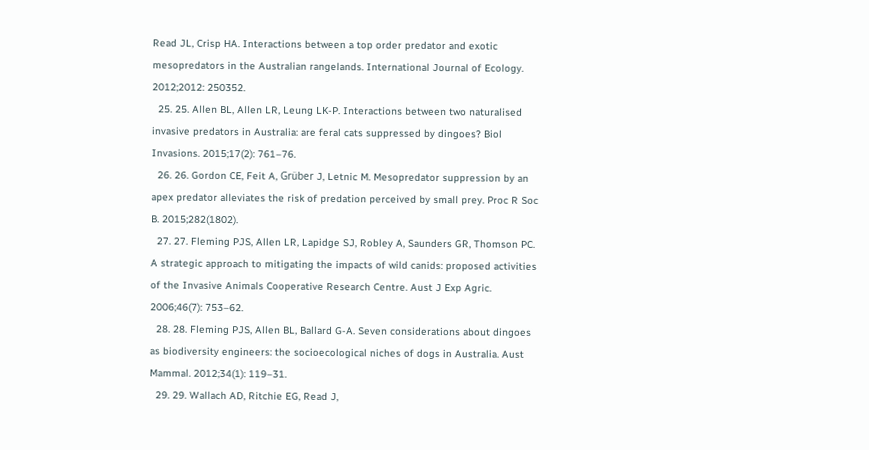Read JL, Crisp HA. Interactions between a top order predator and exotic mesopredators in the Australian rangelands. International Journal of Ecology. 2012;2012: 250352.
  25. 25. Allen BL, Allen LR, Leung LK-P. Interactions between two naturalised invasive predators in Australia: are feral cats suppressed by dingoes? Biol Invasions. 2015;17(2): 761–76.
  26. 26. Gordon CE, Feit A, Grüber J, Letnic M. Mesopredator suppression by an apex predator alleviates the risk of predation perceived by small prey. Proc R Soc B. 2015;282(1802).
  27. 27. Fleming PJS, Allen LR, Lapidge SJ, Robley A, Saunders GR, Thomson PC. A strategic approach to mitigating the impacts of wild canids: proposed activities of the Invasive Animals Cooperative Research Centre. Aust J Exp Agric. 2006;46(7): 753–62.
  28. 28. Fleming PJS, Allen BL, Ballard G-A. Seven considerations about dingoes as biodiversity engineers: the socioecological niches of dogs in Australia. Aust Mammal. 2012;34(1): 119–31.
  29. 29. Wallach AD, Ritchie EG, Read J,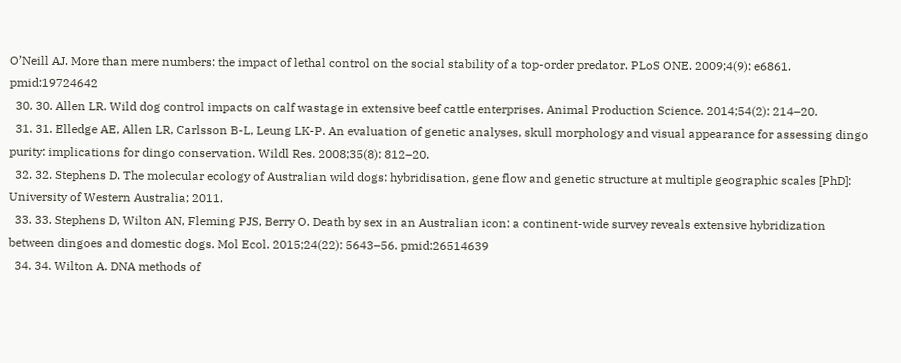O’Neill AJ. More than mere numbers: the impact of lethal control on the social stability of a top-order predator. PLoS ONE. 2009;4(9): e6861. pmid:19724642
  30. 30. Allen LR. Wild dog control impacts on calf wastage in extensive beef cattle enterprises. Animal Production Science. 2014;54(2): 214–20.
  31. 31. Elledge AE, Allen LR, Carlsson B-L, Leung LK-P. An evaluation of genetic analyses, skull morphology and visual appearance for assessing dingo purity: implications for dingo conservation. Wildl Res. 2008;35(8): 812–20.
  32. 32. Stephens D. The molecular ecology of Australian wild dogs: hybridisation, gene flow and genetic structure at multiple geographic scales [PhD]: University of Western Australia; 2011.
  33. 33. Stephens D, Wilton AN, Fleming PJS, Berry O. Death by sex in an Australian icon: a continent-wide survey reveals extensive hybridization between dingoes and domestic dogs. Mol Ecol. 2015;24(22): 5643–56. pmid:26514639
  34. 34. Wilton A. DNA methods of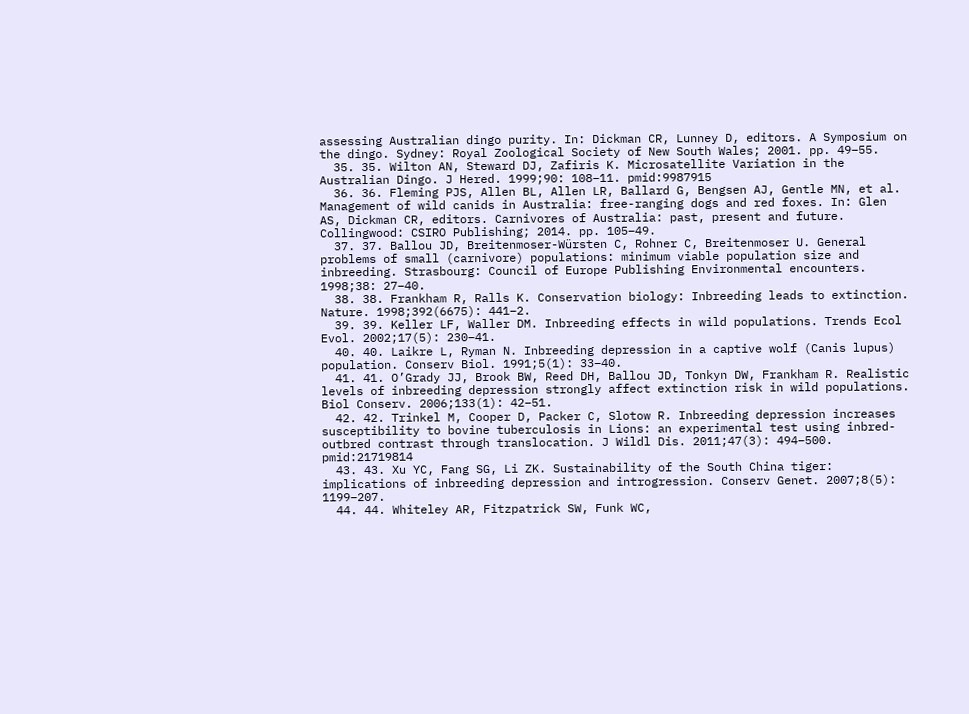assessing Australian dingo purity. In: Dickman CR, Lunney D, editors. A Symposium on the dingo. Sydney: Royal Zoological Society of New South Wales; 2001. pp. 49–55.
  35. 35. Wilton AN, Steward DJ, Zafiris K. Microsatellite Variation in the Australian Dingo. J Hered. 1999;90: 108–11. pmid:9987915
  36. 36. Fleming PJS, Allen BL, Allen LR, Ballard G, Bengsen AJ, Gentle MN, et al. Management of wild canids in Australia: free-ranging dogs and red foxes. In: Glen AS, Dickman CR, editors. Carnivores of Australia: past, present and future. Collingwood: CSIRO Publishing; 2014. pp. 105–49.
  37. 37. Ballou JD, Breitenmoser-Würsten C, Rohner C, Breitenmoser U. General problems of small (carnivore) populations: minimum viable population size and inbreeding. Strasbourg: Council of Europe Publishing Environmental encounters. 1998;38: 27–40.
  38. 38. Frankham R, Ralls K. Conservation biology: Inbreeding leads to extinction. Nature. 1998;392(6675): 441–2.
  39. 39. Keller LF, Waller DM. Inbreeding effects in wild populations. Trends Ecol Evol. 2002;17(5): 230–41.
  40. 40. Laikre L, Ryman N. Inbreeding depression in a captive wolf (Canis lupus) population. Conserv Biol. 1991;5(1): 33–40.
  41. 41. O’Grady JJ, Brook BW, Reed DH, Ballou JD, Tonkyn DW, Frankham R. Realistic levels of inbreeding depression strongly affect extinction risk in wild populations. Biol Conserv. 2006;133(1): 42–51.
  42. 42. Trinkel M, Cooper D, Packer C, Slotow R. Inbreeding depression increases susceptibility to bovine tuberculosis in Lions: an experimental test using inbred-outbred contrast through translocation. J Wildl Dis. 2011;47(3): 494–500. pmid:21719814
  43. 43. Xu YC, Fang SG, Li ZK. Sustainability of the South China tiger: implications of inbreeding depression and introgression. Conserv Genet. 2007;8(5): 1199–207.
  44. 44. Whiteley AR, Fitzpatrick SW, Funk WC,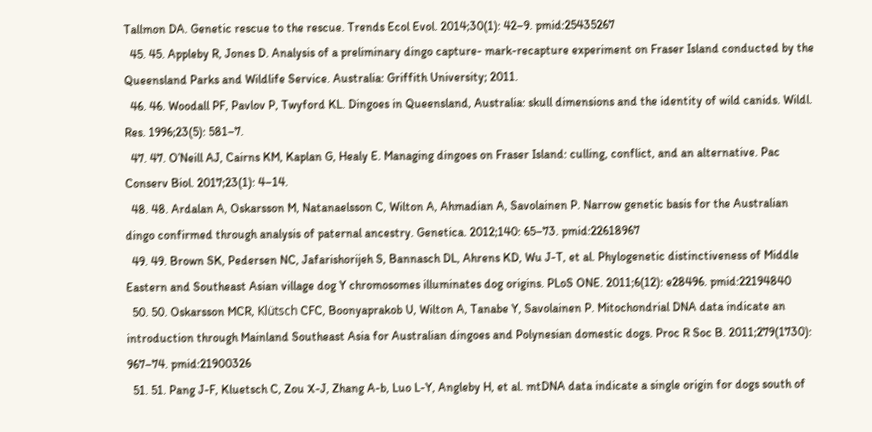Tallmon DA. Genetic rescue to the rescue. Trends Ecol Evol. 2014;30(1): 42–9. pmid:25435267
  45. 45. Appleby R, Jones D. Analysis of a preliminary dingo capture- mark-recapture experiment on Fraser Island conducted by the Queensland Parks and Wildlife Service. Australia: Griffith University; 2011.
  46. 46. Woodall PF, Pavlov P, Twyford KL. Dingoes in Queensland, Australia: skull dimensions and the identity of wild canids. Wildl. Res. 1996;23(5): 581–7.
  47. 47. O’Neill AJ, Cairns KM, Kaplan G, Healy E. Managing dingoes on Fraser Island: culling, conflict, and an alternative. Pac Conserv Biol. 2017;23(1): 4–14.
  48. 48. Ardalan A, Oskarsson M, Natanaelsson C, Wilton A, Ahmadian A, Savolainen P. Narrow genetic basis for the Australian dingo confirmed through analysis of paternal ancestry. Genetica. 2012;140: 65–73. pmid:22618967
  49. 49. Brown SK, Pedersen NC, Jafarishorijeh S, Bannasch DL, Ahrens KD, Wu J-T, et al. Phylogenetic distinctiveness of Middle Eastern and Southeast Asian village dog Y chromosomes illuminates dog origins. PLoS ONE. 2011;6(12): e28496. pmid:22194840
  50. 50. Oskarsson MCR, Klütsch CFC, Boonyaprakob U, Wilton A, Tanabe Y, Savolainen P. Mitochondrial DNA data indicate an introduction through Mainland Southeast Asia for Australian dingoes and Polynesian domestic dogs. Proc R Soc B. 2011;279(1730): 967–74. pmid:21900326
  51. 51. Pang J-F, Kluetsch C, Zou X-J, Zhang A-b, Luo L-Y, Angleby H, et al. mtDNA data indicate a single origin for dogs south of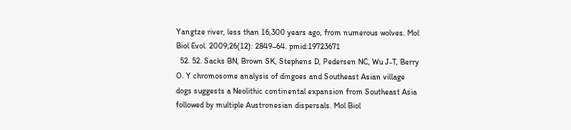Yangtze river, less than 16,300 years ago, from numerous wolves. Mol Biol Evol. 2009;26(12): 2849–64. pmid:19723671
  52. 52. Sacks BN, Brown SK, Stephens D, Pedersen NC, Wu J-T, Berry O. Y chromosome analysis of dingoes and Southeast Asian village dogs suggests a Neolithic continental expansion from Southeast Asia followed by multiple Austronesian dispersals. Mol Biol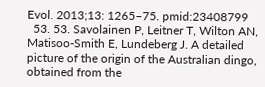Evol. 2013;13: 1265–75. pmid:23408799
  53. 53. Savolainen P, Leitner T, Wilton AN, Matisoo-Smith E, Lundeberg J. A detailed picture of the origin of the Australian dingo, obtained from the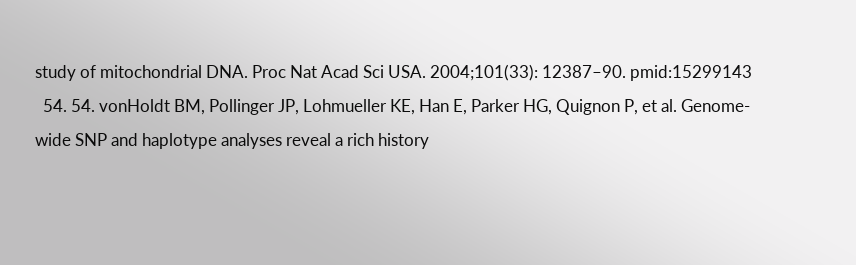study of mitochondrial DNA. Proc Nat Acad Sci USA. 2004;101(33): 12387–90. pmid:15299143
  54. 54. vonHoldt BM, Pollinger JP, Lohmueller KE, Han E, Parker HG, Quignon P, et al. Genome-wide SNP and haplotype analyses reveal a rich history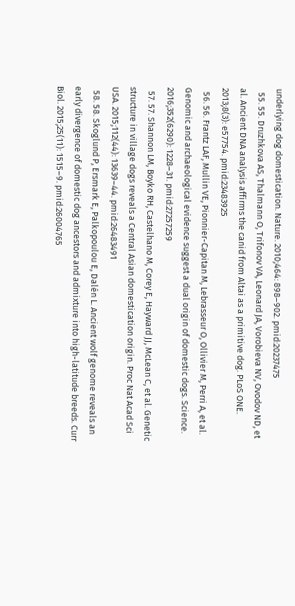underlying dog domestication. Nature. 2010;464: 898–902. pmid:20237475
  55. 55. Druzhkova AS, Thalmann O, Trifonov VA, Leonard JA, Vorobieva NV, Ovodov ND, et al. Ancient DNA analysis affirms the canid from Altai as a primitive dog. PLoS ONE. 2013;8(3): e57754. pmid:23483925
  56. 56. Frantz LAF, Mullin VE, Pionnier-Capitan M, Lebrasseur O, Ollivier M, Perri A, et al. Genomic and archaeological evidence suggest a dual origin of domestic dogs. Science. 2016;352(6290): 1228–31. pmid:27257259
  57. 57. Shannon LM, Boyko RH, Castelhano M, Corey E, Hayward JJ, McLean C, et al. Genetic structure in village dogs reveals a Central Asian domestication origin. Proc Nat Acad Sci USA. 2015;112(44): 13639–44. pmid:26483491
  58. 58. Skoglund P, Ersmark E, Palkopoulou E, Dalén L. Ancient wolf genome reveals an early divergence of domestic dog ancestors and admixture into high-latitude breeds. Curr Biol. 2015;25(11): 1515–9. pmid:26004765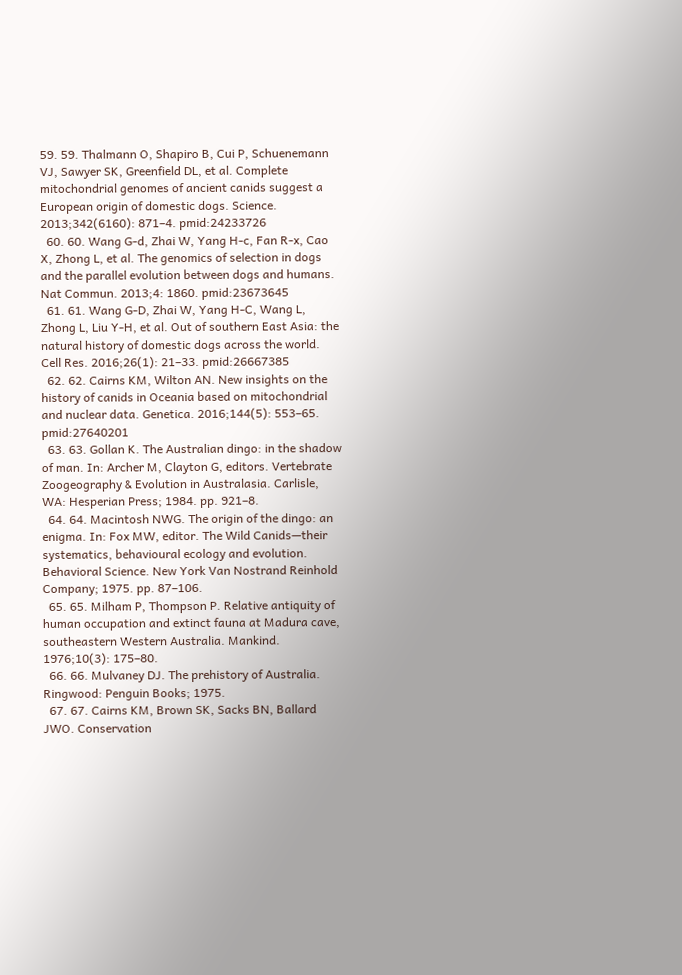59. 59. Thalmann O, Shapiro B, Cui P, Schuenemann VJ, Sawyer SK, Greenfield DL, et al. Complete mitochondrial genomes of ancient canids suggest a European origin of domestic dogs. Science. 2013;342(6160): 871–4. pmid:24233726
  60. 60. Wang G-d, Zhai W, Yang H-c, Fan R-x, Cao X, Zhong L, et al. The genomics of selection in dogs and the parallel evolution between dogs and humans. Nat Commun. 2013;4: 1860. pmid:23673645
  61. 61. Wang G-D, Zhai W, Yang H-C, Wang L, Zhong L, Liu Y-H, et al. Out of southern East Asia: the natural history of domestic dogs across the world. Cell Res. 2016;26(1): 21–33. pmid:26667385
  62. 62. Cairns KM, Wilton AN. New insights on the history of canids in Oceania based on mitochondrial and nuclear data. Genetica. 2016;144(5): 553–65. pmid:27640201
  63. 63. Gollan K. The Australian dingo: in the shadow of man. In: Archer M, Clayton G, editors. Vertebrate Zoogeography & Evolution in Australasia. Carlisle, WA: Hesperian Press; 1984. pp. 921–8.
  64. 64. Macintosh NWG. The origin of the dingo: an enigma. In: Fox MW, editor. The Wild Canids—their systematics, behavioural ecology and evolution. Behavioral Science. New York Van Nostrand Reinhold Company; 1975. pp. 87–106.
  65. 65. Milham P, Thompson P. Relative antiquity of human occupation and extinct fauna at Madura cave, southeastern Western Australia. Mankind. 1976;10(3): 175–80.
  66. 66. Mulvaney DJ. The prehistory of Australia. Ringwood: Penguin Books; 1975.
  67. 67. Cairns KM, Brown SK, Sacks BN, Ballard JWO. Conservation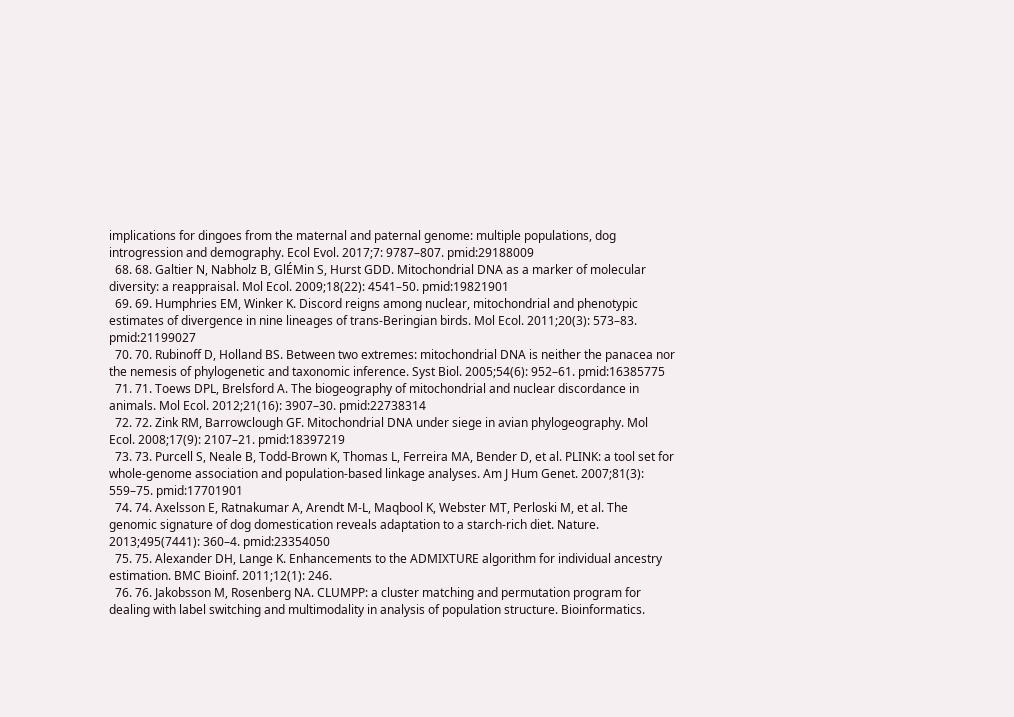implications for dingoes from the maternal and paternal genome: multiple populations, dog introgression and demography. Ecol Evol. 2017;7: 9787–807. pmid:29188009
  68. 68. Galtier N, Nabholz B, GlÉMin S, Hurst GDD. Mitochondrial DNA as a marker of molecular diversity: a reappraisal. Mol Ecol. 2009;18(22): 4541–50. pmid:19821901
  69. 69. Humphries EM, Winker K. Discord reigns among nuclear, mitochondrial and phenotypic estimates of divergence in nine lineages of trans-Beringian birds. Mol Ecol. 2011;20(3): 573–83. pmid:21199027
  70. 70. Rubinoff D, Holland BS. Between two extremes: mitochondrial DNA is neither the panacea nor the nemesis of phylogenetic and taxonomic inference. Syst Biol. 2005;54(6): 952–61. pmid:16385775
  71. 71. Toews DPL, Brelsford A. The biogeography of mitochondrial and nuclear discordance in animals. Mol Ecol. 2012;21(16): 3907–30. pmid:22738314
  72. 72. Zink RM, Barrowclough GF. Mitochondrial DNA under siege in avian phylogeography. Mol Ecol. 2008;17(9): 2107–21. pmid:18397219
  73. 73. Purcell S, Neale B, Todd-Brown K, Thomas L, Ferreira MA, Bender D, et al. PLINK: a tool set for whole-genome association and population-based linkage analyses. Am J Hum Genet. 2007;81(3): 559–75. pmid:17701901
  74. 74. Axelsson E, Ratnakumar A, Arendt M-L, Maqbool K, Webster MT, Perloski M, et al. The genomic signature of dog domestication reveals adaptation to a starch-rich diet. Nature. 2013;495(7441): 360–4. pmid:23354050
  75. 75. Alexander DH, Lange K. Enhancements to the ADMIXTURE algorithm for individual ancestry estimation. BMC Bioinf. 2011;12(1): 246.
  76. 76. Jakobsson M, Rosenberg NA. CLUMPP: a cluster matching and permutation program for dealing with label switching and multimodality in analysis of population structure. Bioinformatics.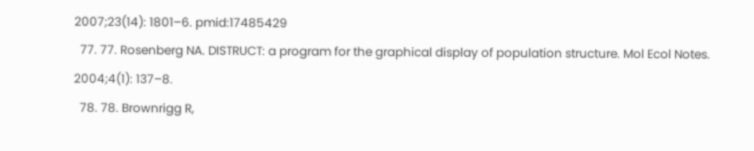2007;23(14): 1801–6. pmid:17485429
  77. 77. Rosenberg NA. DISTRUCT: a program for the graphical display of population structure. Mol Ecol Notes. 2004;4(1): 137–8.
  78. 78. Brownrigg R,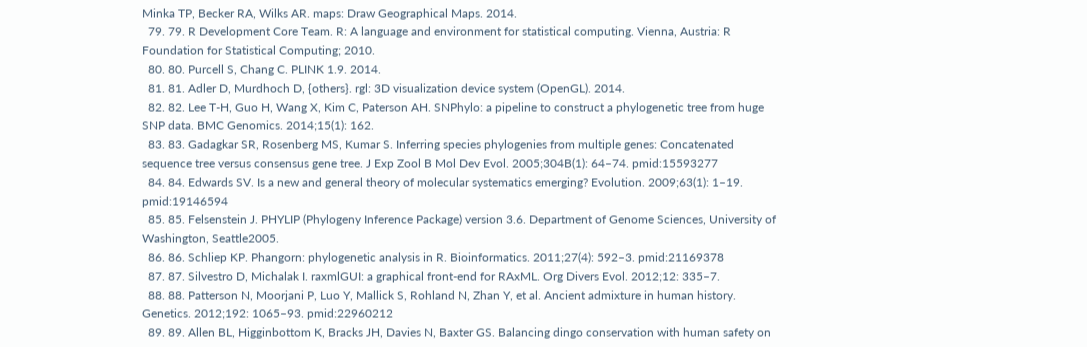Minka TP, Becker RA, Wilks AR. maps: Draw Geographical Maps. 2014.
  79. 79. R Development Core Team. R: A language and environment for statistical computing. Vienna, Austria: R Foundation for Statistical Computing; 2010.
  80. 80. Purcell S, Chang C. PLINK 1.9. 2014.
  81. 81. Adler D, Murdhoch D, {others}. rgl: 3D visualization device system (OpenGL). 2014.
  82. 82. Lee T-H, Guo H, Wang X, Kim C, Paterson AH. SNPhylo: a pipeline to construct a phylogenetic tree from huge SNP data. BMC Genomics. 2014;15(1): 162.
  83. 83. Gadagkar SR, Rosenberg MS, Kumar S. Inferring species phylogenies from multiple genes: Concatenated sequence tree versus consensus gene tree. J Exp Zool B Mol Dev Evol. 2005;304B(1): 64–74. pmid:15593277
  84. 84. Edwards SV. Is a new and general theory of molecular systematics emerging? Evolution. 2009;63(1): 1–19. pmid:19146594
  85. 85. Felsenstein J. PHYLIP (Phylogeny Inference Package) version 3.6. Department of Genome Sciences, University of Washington, Seattle2005.
  86. 86. Schliep KP. Phangorn: phylogenetic analysis in R. Bioinformatics. 2011;27(4): 592–3. pmid:21169378
  87. 87. Silvestro D, Michalak I. raxmlGUI: a graphical front-end for RAxML. Org Divers Evol. 2012;12: 335–7.
  88. 88. Patterson N, Moorjani P, Luo Y, Mallick S, Rohland N, Zhan Y, et al. Ancient admixture in human history. Genetics. 2012;192: 1065–93. pmid:22960212
  89. 89. Allen BL, Higginbottom K, Bracks JH, Davies N, Baxter GS. Balancing dingo conservation with human safety on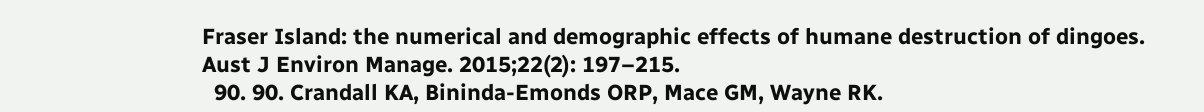Fraser Island: the numerical and demographic effects of humane destruction of dingoes. Aust J Environ Manage. 2015;22(2): 197–215.
  90. 90. Crandall KA, Bininda-Emonds ORP, Mace GM, Wayne RK.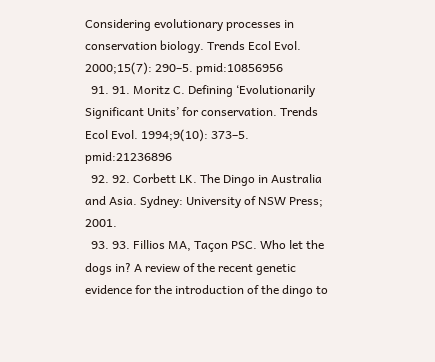Considering evolutionary processes in conservation biology. Trends Ecol Evol. 2000;15(7): 290–5. pmid:10856956
  91. 91. Moritz C. Defining ‘Evolutionarily Significant Units’ for conservation. Trends Ecol Evol. 1994;9(10): 373–5. pmid:21236896
  92. 92. Corbett LK. The Dingo in Australia and Asia. Sydney: University of NSW Press; 2001.
  93. 93. Fillios MA, Taçon PSC. Who let the dogs in? A review of the recent genetic evidence for the introduction of the dingo to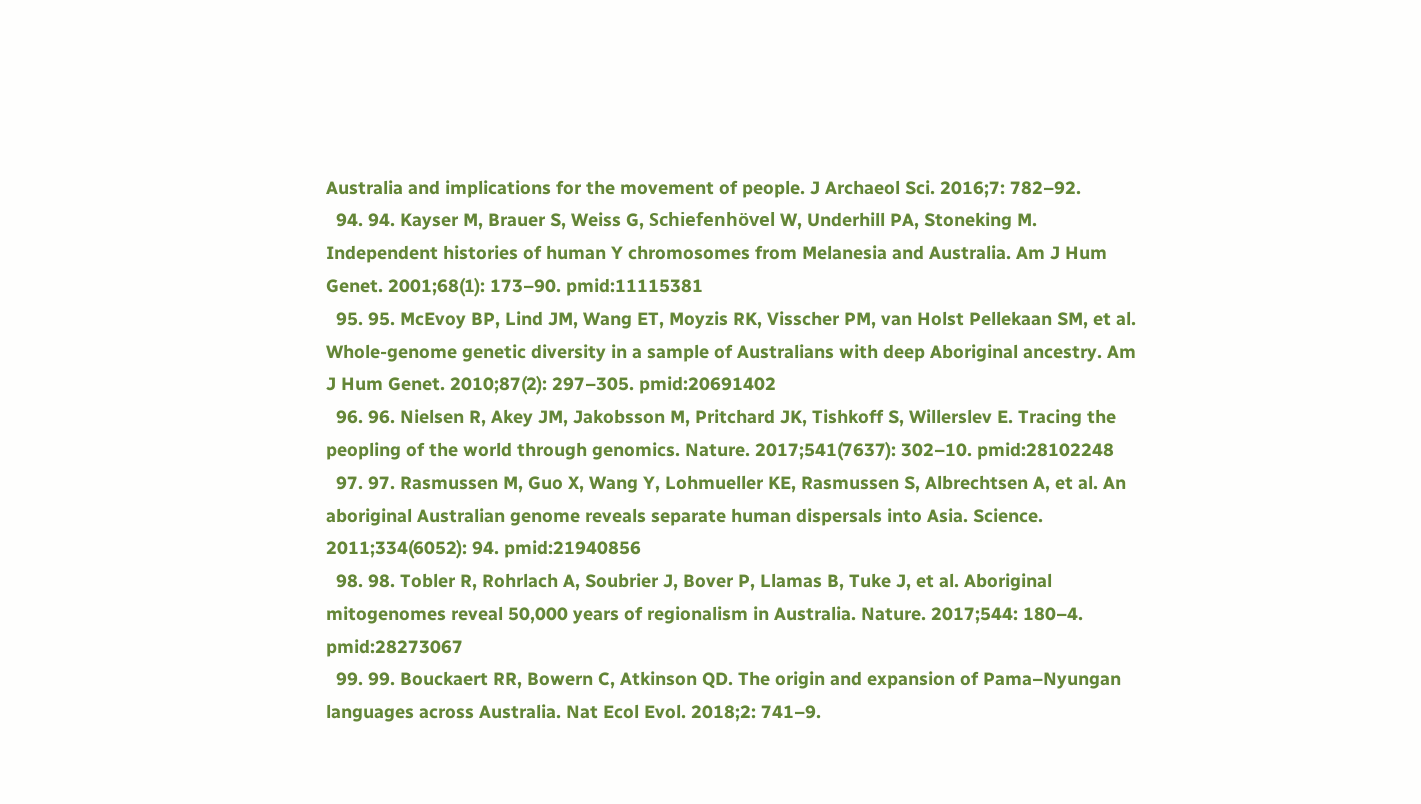Australia and implications for the movement of people. J Archaeol Sci. 2016;7: 782–92.
  94. 94. Kayser M, Brauer S, Weiss G, Schiefenhövel W, Underhill PA, Stoneking M. Independent histories of human Y chromosomes from Melanesia and Australia. Am J Hum Genet. 2001;68(1): 173–90. pmid:11115381
  95. 95. McEvoy BP, Lind JM, Wang ET, Moyzis RK, Visscher PM, van Holst Pellekaan SM, et al. Whole-genome genetic diversity in a sample of Australians with deep Aboriginal ancestry. Am J Hum Genet. 2010;87(2): 297–305. pmid:20691402
  96. 96. Nielsen R, Akey JM, Jakobsson M, Pritchard JK, Tishkoff S, Willerslev E. Tracing the peopling of the world through genomics. Nature. 2017;541(7637): 302–10. pmid:28102248
  97. 97. Rasmussen M, Guo X, Wang Y, Lohmueller KE, Rasmussen S, Albrechtsen A, et al. An aboriginal Australian genome reveals separate human dispersals into Asia. Science. 2011;334(6052): 94. pmid:21940856
  98. 98. Tobler R, Rohrlach A, Soubrier J, Bover P, Llamas B, Tuke J, et al. Aboriginal mitogenomes reveal 50,000 years of regionalism in Australia. Nature. 2017;544: 180–4. pmid:28273067
  99. 99. Bouckaert RR, Bowern C, Atkinson QD. The origin and expansion of Pama–Nyungan languages across Australia. Nat Ecol Evol. 2018;2: 741–9.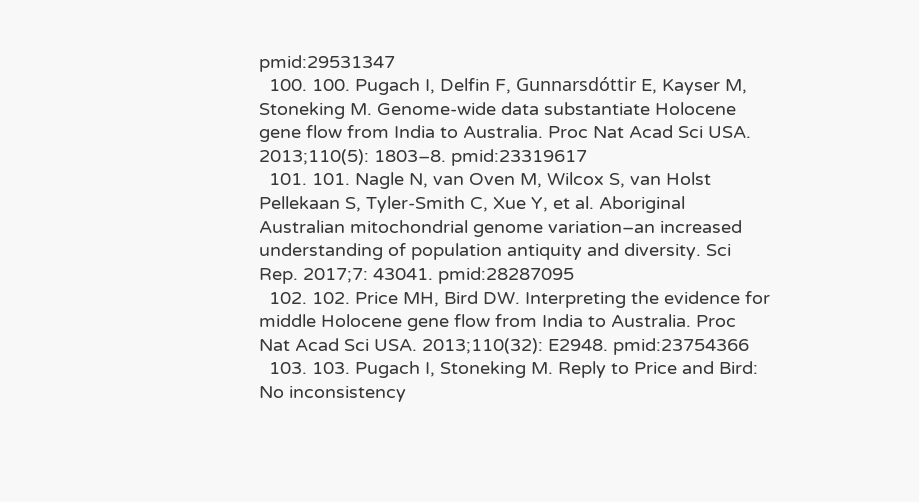pmid:29531347
  100. 100. Pugach I, Delfin F, Gunnarsdóttir E, Kayser M, Stoneking M. Genome-wide data substantiate Holocene gene flow from India to Australia. Proc Nat Acad Sci USA. 2013;110(5): 1803–8. pmid:23319617
  101. 101. Nagle N, van Oven M, Wilcox S, van Holst Pellekaan S, Tyler-Smith C, Xue Y, et al. Aboriginal Australian mitochondrial genome variation–an increased understanding of population antiquity and diversity. Sci Rep. 2017;7: 43041. pmid:28287095
  102. 102. Price MH, Bird DW. Interpreting the evidence for middle Holocene gene flow from India to Australia. Proc Nat Acad Sci USA. 2013;110(32): E2948. pmid:23754366
  103. 103. Pugach I, Stoneking M. Reply to Price and Bird: No inconsistency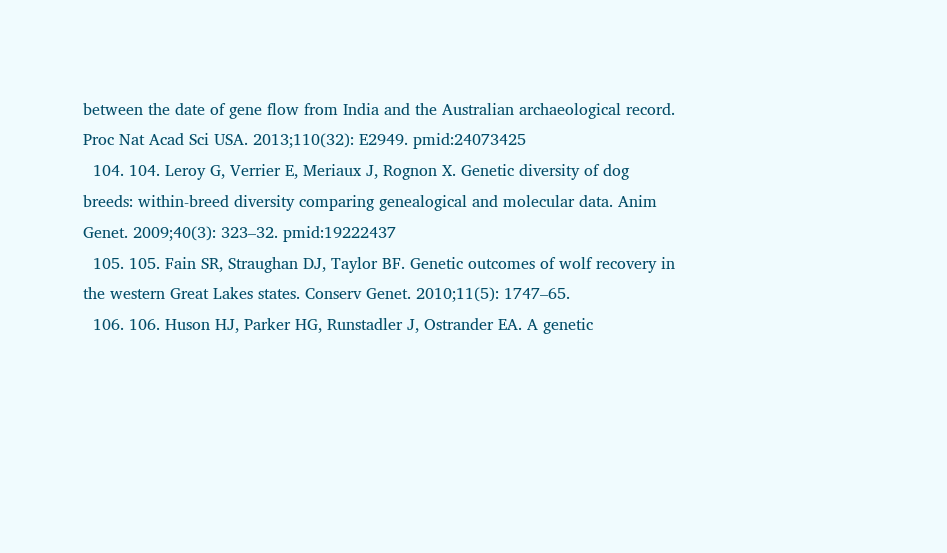between the date of gene flow from India and the Australian archaeological record. Proc Nat Acad Sci USA. 2013;110(32): E2949. pmid:24073425
  104. 104. Leroy G, Verrier E, Meriaux J, Rognon X. Genetic diversity of dog breeds: within-breed diversity comparing genealogical and molecular data. Anim Genet. 2009;40(3): 323–32. pmid:19222437
  105. 105. Fain SR, Straughan DJ, Taylor BF. Genetic outcomes of wolf recovery in the western Great Lakes states. Conserv Genet. 2010;11(5): 1747–65.
  106. 106. Huson HJ, Parker HG, Runstadler J, Ostrander EA. A genetic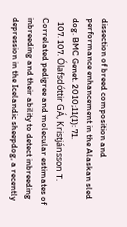dissection of breed composition and performance enhancement in the Alaskan sled dog. BMC Genet. 2010;11(1): 71.
  107. 107. Ólafsdóttir GÁ, Kristjánsson T. Correlated pedigree and molecular estimates of inbreeding and their ability to detect inbreeding depression in the Icelandic sheepdog, a recently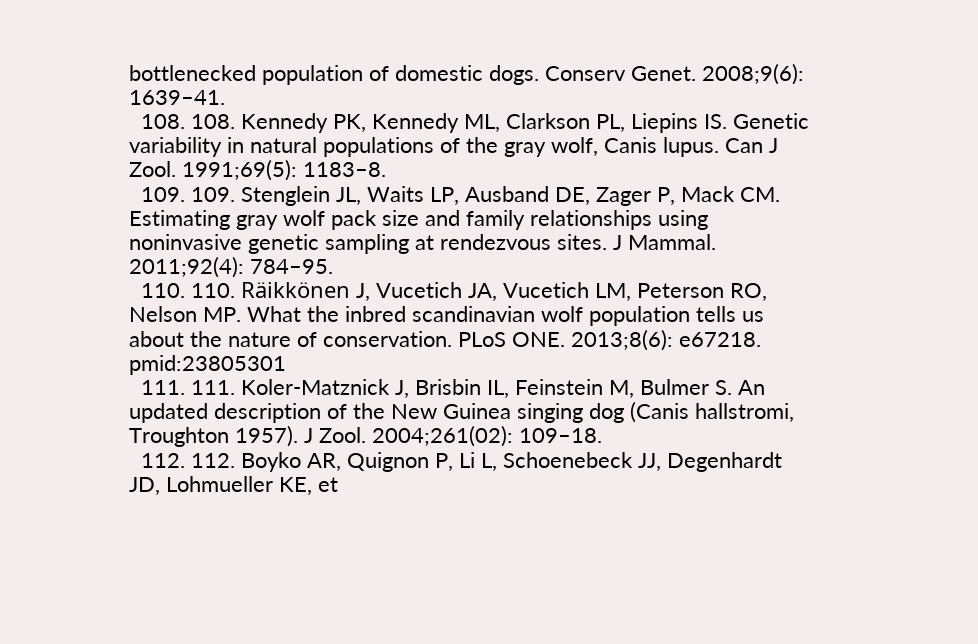bottlenecked population of domestic dogs. Conserv Genet. 2008;9(6): 1639–41.
  108. 108. Kennedy PK, Kennedy ML, Clarkson PL, Liepins IS. Genetic variability in natural populations of the gray wolf, Canis lupus. Can J Zool. 1991;69(5): 1183–8.
  109. 109. Stenglein JL, Waits LP, Ausband DE, Zager P, Mack CM. Estimating gray wolf pack size and family relationships using noninvasive genetic sampling at rendezvous sites. J Mammal. 2011;92(4): 784–95.
  110. 110. Räikkönen J, Vucetich JA, Vucetich LM, Peterson RO, Nelson MP. What the inbred scandinavian wolf population tells us about the nature of conservation. PLoS ONE. 2013;8(6): e67218. pmid:23805301
  111. 111. Koler-Matznick J, Brisbin IL, Feinstein M, Bulmer S. An updated description of the New Guinea singing dog (Canis hallstromi, Troughton 1957). J Zool. 2004;261(02): 109–18.
  112. 112. Boyko AR, Quignon P, Li L, Schoenebeck JJ, Degenhardt JD, Lohmueller KE, et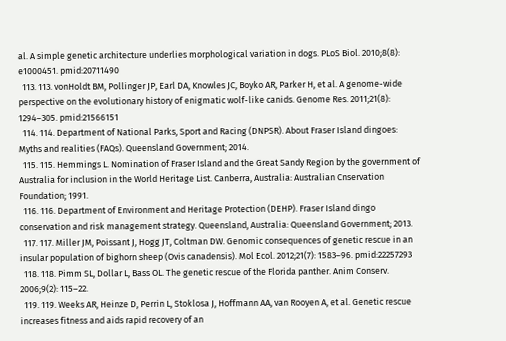al. A simple genetic architecture underlies morphological variation in dogs. PLoS Biol. 2010;8(8): e1000451. pmid:20711490
  113. 113. vonHoldt BM, Pollinger JP, Earl DA, Knowles JC, Boyko AR, Parker H, et al. A genome-wide perspective on the evolutionary history of enigmatic wolf-like canids. Genome Res. 2011;21(8): 1294–305. pmid:21566151
  114. 114. Department of National Parks, Sport and Racing (DNPSR). About Fraser Island dingoes: Myths and realities (FAQs). Queensland Government; 2014.
  115. 115. Hemmings L. Nomination of Fraser Island and the Great Sandy Region by the government of Australia for inclusion in the World Heritage List. Canberra, Australia: Australian Cnservation Foundation; 1991.
  116. 116. Department of Environment and Heritage Protection (DEHP). Fraser Island dingo conservation and risk management strategy. Queensland, Australia: Queensland Government; 2013.
  117. 117. Miller JM, Poissant J, Hogg JT, Coltman DW. Genomic consequences of genetic rescue in an insular population of bighorn sheep (Ovis canadensis). Mol Ecol. 2012;21(7): 1583–96. pmid:22257293
  118. 118. Pimm SL, Dollar L, Bass OL. The genetic rescue of the Florida panther. Anim Conserv. 2006;9(2): 115–22.
  119. 119. Weeks AR, Heinze D, Perrin L, Stoklosa J, Hoffmann AA, van Rooyen A, et al. Genetic rescue increases fitness and aids rapid recovery of an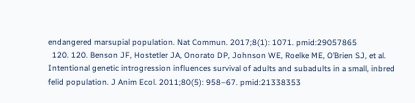endangered marsupial population. Nat Commun. 2017;8(1): 1071. pmid:29057865
  120. 120. Benson JF, Hostetler JA, Onorato DP, Johnson WE, Roelke ME, O’Brien SJ, et al. Intentional genetic introgression influences survival of adults and subadults in a small, inbred felid population. J Anim Ecol. 2011;80(5): 958–67. pmid:21338353